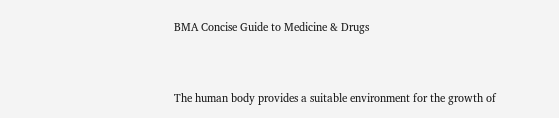BMA Concise Guide to Medicine & Drugs


The human body provides a suitable environment for the growth of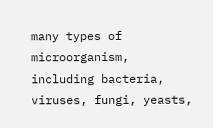many types of microorganism, including bacteria, viruses, fungi, yeasts,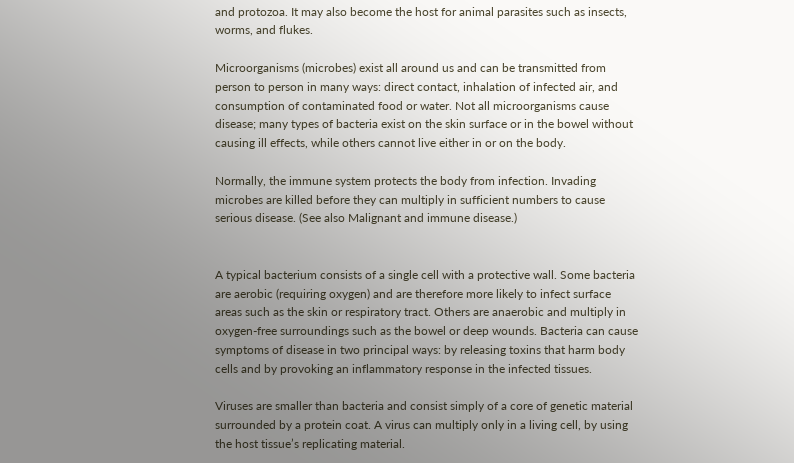and protozoa. It may also become the host for animal parasites such as insects, worms, and flukes.

Microorganisms (microbes) exist all around us and can be transmitted from person to person in many ways: direct contact, inhalation of infected air, and consumption of contaminated food or water. Not all microorganisms cause disease; many types of bacteria exist on the skin surface or in the bowel without causing ill effects, while others cannot live either in or on the body.

Normally, the immune system protects the body from infection. Invading microbes are killed before they can multiply in sufficient numbers to cause serious disease. (See also Malignant and immune disease.)


A typical bacterium consists of a single cell with a protective wall. Some bacteria are aerobic (requiring oxygen) and are therefore more likely to infect surface areas such as the skin or respiratory tract. Others are anaerobic and multiply in oxygen-free surroundings such as the bowel or deep wounds. Bacteria can cause symptoms of disease in two principal ways: by releasing toxins that harm body cells and by provoking an inflammatory response in the infected tissues.

Viruses are smaller than bacteria and consist simply of a core of genetic material surrounded by a protein coat. A virus can multiply only in a living cell, by using the host tissue’s replicating material.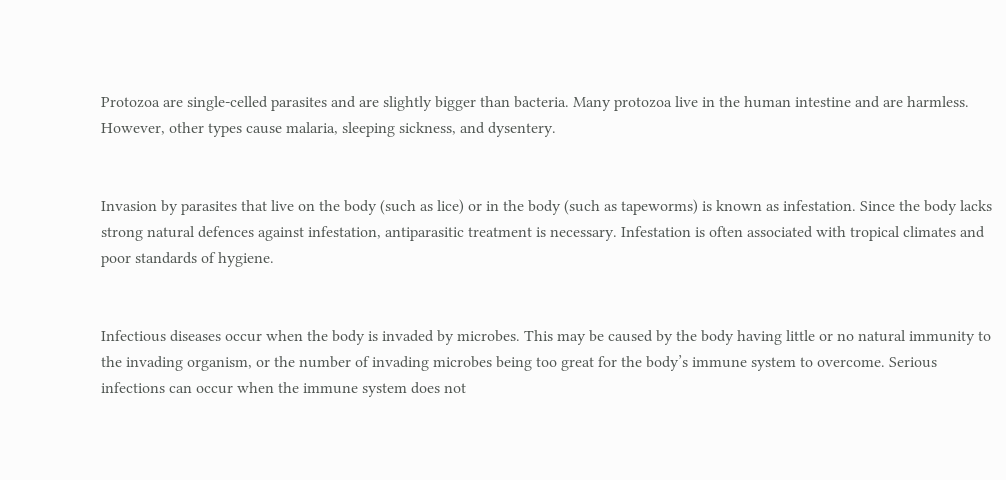Protozoa are single-celled parasites and are slightly bigger than bacteria. Many protozoa live in the human intestine and are harmless. However, other types cause malaria, sleeping sickness, and dysentery.


Invasion by parasites that live on the body (such as lice) or in the body (such as tapeworms) is known as infestation. Since the body lacks strong natural defences against infestation, antiparasitic treatment is necessary. Infestation is often associated with tropical climates and poor standards of hygiene.


Infectious diseases occur when the body is invaded by microbes. This may be caused by the body having little or no natural immunity to the invading organism, or the number of invading microbes being too great for the body’s immune system to overcome. Serious infections can occur when the immune system does not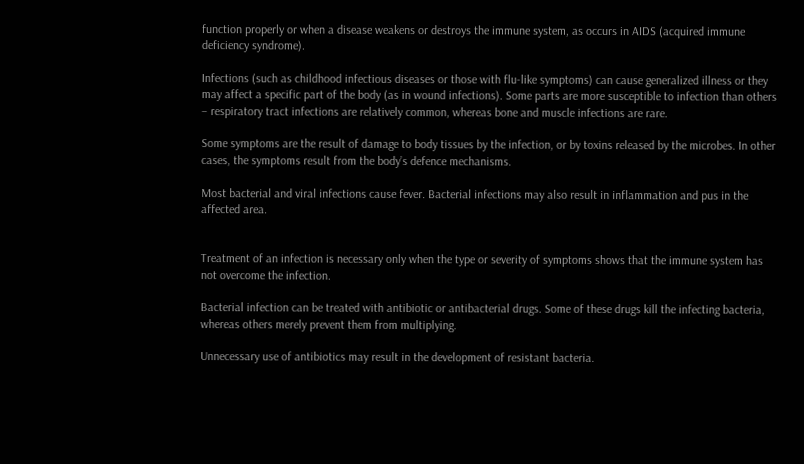function properly or when a disease weakens or destroys the immune system, as occurs in AIDS (acquired immune deficiency syndrome).

Infections (such as childhood infectious diseases or those with flu-like symptoms) can cause generalized illness or they may affect a specific part of the body (as in wound infections). Some parts are more susceptible to infection than others – respiratory tract infections are relatively common, whereas bone and muscle infections are rare.

Some symptoms are the result of damage to body tissues by the infection, or by toxins released by the microbes. In other cases, the symptoms result from the body’s defence mechanisms.

Most bacterial and viral infections cause fever. Bacterial infections may also result in inflammation and pus in the affected area.


Treatment of an infection is necessary only when the type or severity of symptoms shows that the immune system has not overcome the infection.

Bacterial infection can be treated with antibiotic or antibacterial drugs. Some of these drugs kill the infecting bacteria, whereas others merely prevent them from multiplying.

Unnecessary use of antibiotics may result in the development of resistant bacteria.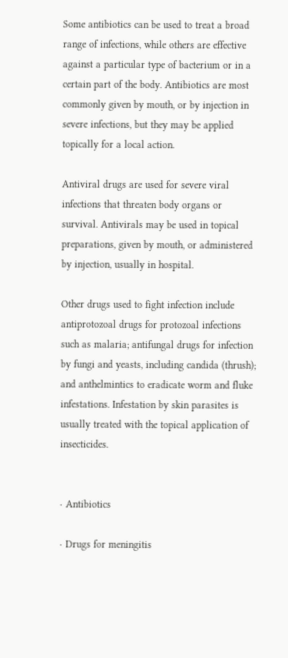Some antibiotics can be used to treat a broad range of infections, while others are effective against a particular type of bacterium or in a certain part of the body. Antibiotics are most commonly given by mouth, or by injection in severe infections, but they may be applied topically for a local action.

Antiviral drugs are used for severe viral infections that threaten body organs or survival. Antivirals may be used in topical preparations, given by mouth, or administered by injection, usually in hospital.

Other drugs used to fight infection include antiprotozoal drugs for protozoal infections such as malaria; antifungal drugs for infection by fungi and yeasts, including candida (thrush); and anthelmintics to eradicate worm and fluke infestations. Infestation by skin parasites is usually treated with the topical application of insecticides.


· Antibiotics

· Drugs for meningitis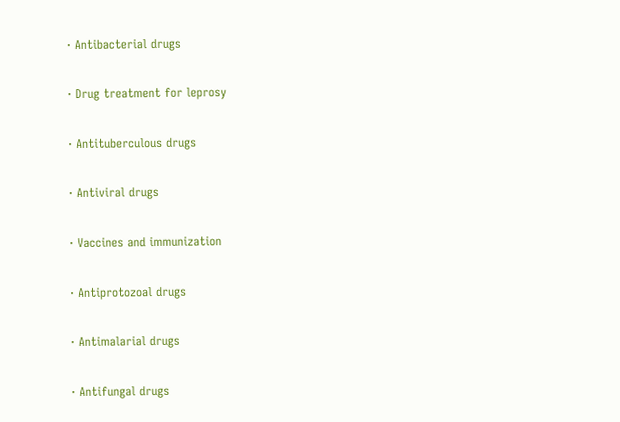· Antibacterial drugs

· Drug treatment for leprosy

· Antituberculous drugs

· Antiviral drugs

· Vaccines and immunization

· Antiprotozoal drugs

· Antimalarial drugs

· Antifungal drugs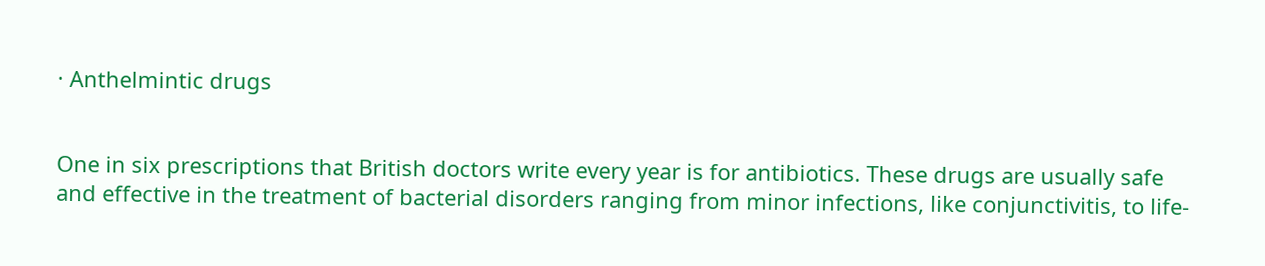· Anthelmintic drugs


One in six prescriptions that British doctors write every year is for antibiotics. These drugs are usually safe and effective in the treatment of bacterial disorders ranging from minor infections, like conjunctivitis, to life-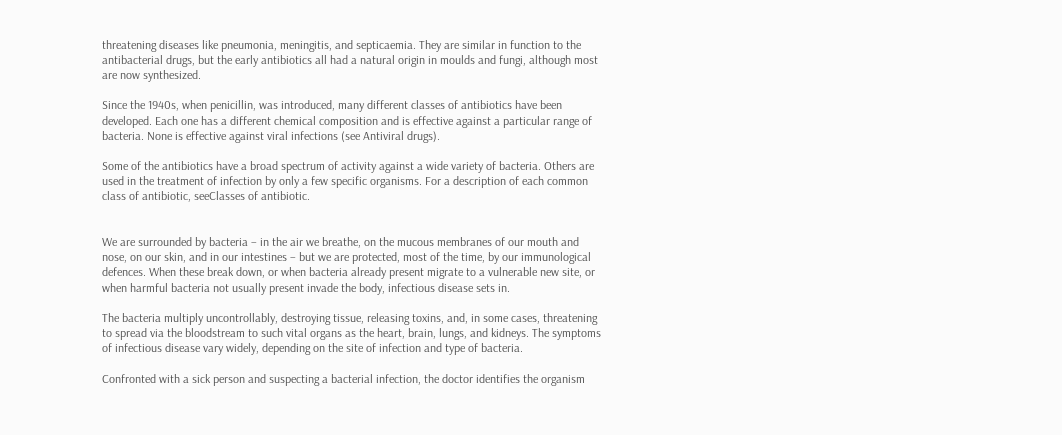threatening diseases like pneumonia, meningitis, and septicaemia. They are similar in function to the antibacterial drugs, but the early antibiotics all had a natural origin in moulds and fungi, although most are now synthesized.

Since the 1940s, when penicillin, was introduced, many different classes of antibiotics have been developed. Each one has a different chemical composition and is effective against a particular range of bacteria. None is effective against viral infections (see Antiviral drugs).

Some of the antibiotics have a broad spectrum of activity against a wide variety of bacteria. Others are used in the treatment of infection by only a few specific organisms. For a description of each common class of antibiotic, seeClasses of antibiotic.


We are surrounded by bacteria – in the air we breathe, on the mucous membranes of our mouth and nose, on our skin, and in our intestines – but we are protected, most of the time, by our immunological defences. When these break down, or when bacteria already present migrate to a vulnerable new site, or when harmful bacteria not usually present invade the body, infectious disease sets in.

The bacteria multiply uncontrollably, destroying tissue, releasing toxins, and, in some cases, threatening to spread via the bloodstream to such vital organs as the heart, brain, lungs, and kidneys. The symptoms of infectious disease vary widely, depending on the site of infection and type of bacteria.

Confronted with a sick person and suspecting a bacterial infection, the doctor identifies the organism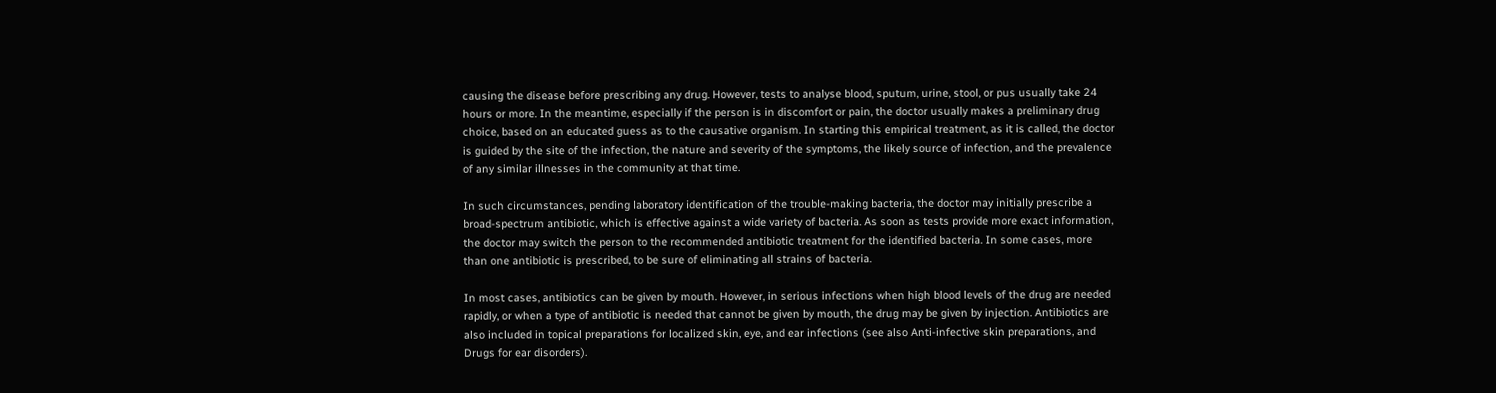causing the disease before prescribing any drug. However, tests to analyse blood, sputum, urine, stool, or pus usually take 24 hours or more. In the meantime, especially if the person is in discomfort or pain, the doctor usually makes a preliminary drug choice, based on an educated guess as to the causative organism. In starting this empirical treatment, as it is called, the doctor is guided by the site of the infection, the nature and severity of the symptoms, the likely source of infection, and the prevalence of any similar illnesses in the community at that time.

In such circumstances, pending laboratory identification of the trouble-making bacteria, the doctor may initially prescribe a broad-spectrum antibiotic, which is effective against a wide variety of bacteria. As soon as tests provide more exact information, the doctor may switch the person to the recommended antibiotic treatment for the identified bacteria. In some cases, more than one antibiotic is prescribed, to be sure of eliminating all strains of bacteria.

In most cases, antibiotics can be given by mouth. However, in serious infections when high blood levels of the drug are needed rapidly, or when a type of antibiotic is needed that cannot be given by mouth, the drug may be given by injection. Antibiotics are also included in topical preparations for localized skin, eye, and ear infections (see also Anti-infective skin preparations, and Drugs for ear disorders).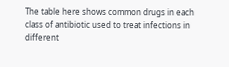The table here shows common drugs in each class of antibiotic used to treat infections in different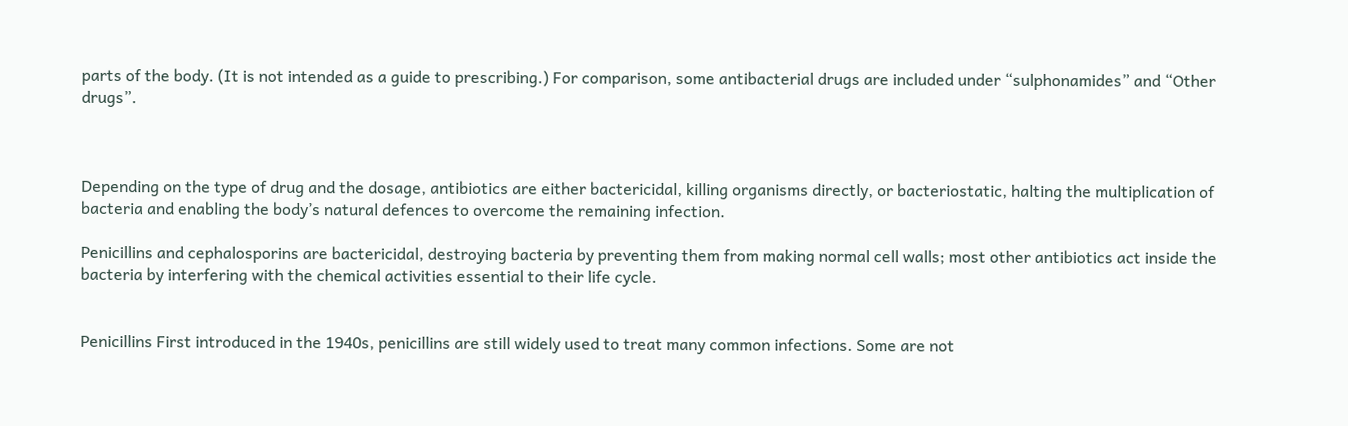parts of the body. (It is not intended as a guide to prescribing.) For comparison, some antibacterial drugs are included under “sulphonamides” and “Other drugs”.



Depending on the type of drug and the dosage, antibiotics are either bactericidal, killing organisms directly, or bacteriostatic, halting the multiplication of bacteria and enabling the body’s natural defences to overcome the remaining infection.

Penicillins and cephalosporins are bactericidal, destroying bacteria by preventing them from making normal cell walls; most other antibiotics act inside the bacteria by interfering with the chemical activities essential to their life cycle.


Penicillins First introduced in the 1940s, penicillins are still widely used to treat many common infections. Some are not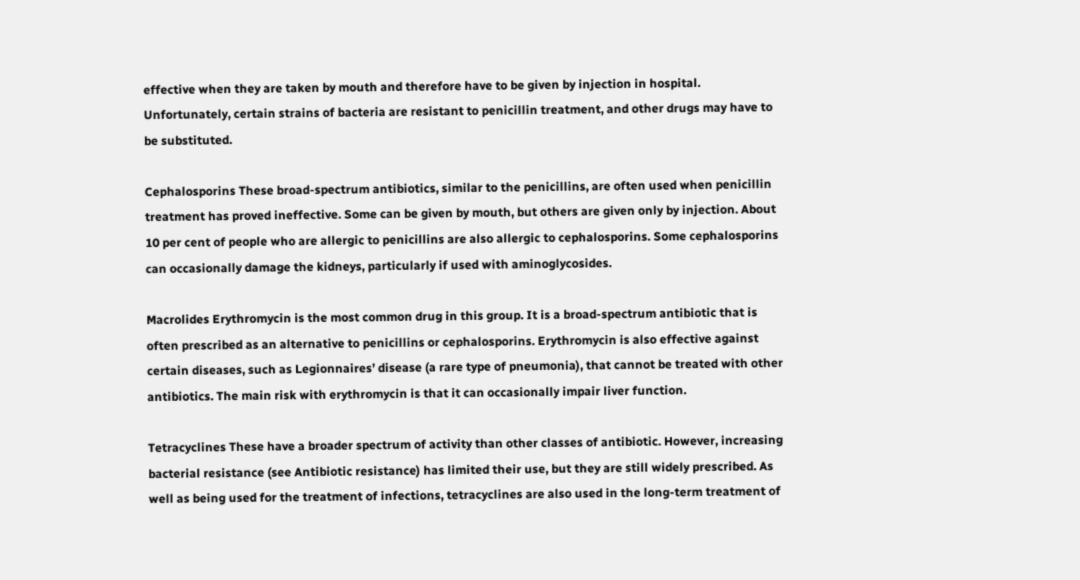effective when they are taken by mouth and therefore have to be given by injection in hospital. Unfortunately, certain strains of bacteria are resistant to penicillin treatment, and other drugs may have to be substituted.

Cephalosporins These broad-spectrum antibiotics, similar to the penicillins, are often used when penicillin treatment has proved ineffective. Some can be given by mouth, but others are given only by injection. About 10 per cent of people who are allergic to penicillins are also allergic to cephalosporins. Some cephalosporins can occasionally damage the kidneys, particularly if used with aminoglycosides.

Macrolides Erythromycin is the most common drug in this group. It is a broad-spectrum antibiotic that is often prescribed as an alternative to penicillins or cephalosporins. Erythromycin is also effective against certain diseases, such as Legionnaires’ disease (a rare type of pneumonia), that cannot be treated with other antibiotics. The main risk with erythromycin is that it can occasionally impair liver function.

Tetracyclines These have a broader spectrum of activity than other classes of antibiotic. However, increasing bacterial resistance (see Antibiotic resistance) has limited their use, but they are still widely prescribed. As well as being used for the treatment of infections, tetracyclines are also used in the long-term treatment of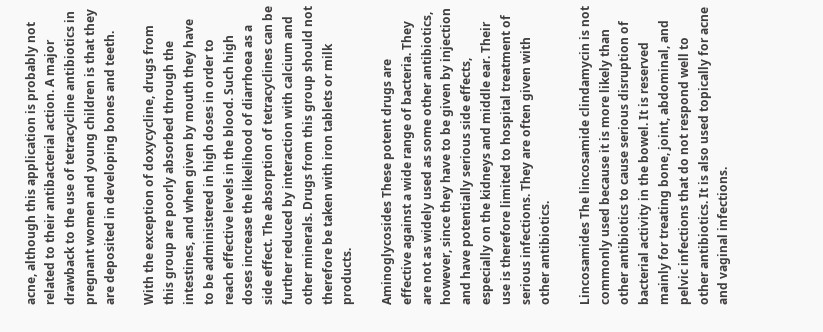acne, although this application is probably not related to their antibacterial action. A major drawback to the use of tetracycline antibiotics in pregnant women and young children is that they are deposited in developing bones and teeth.

With the exception of doxycycline, drugs from this group are poorly absorbed through the intestines, and when given by mouth they have to be administered in high doses in order to reach effective levels in the blood. Such high doses increase the likelihood of diarrhoea as a side effect. The absorption of tetracyclines can be further reduced by interaction with calcium and other minerals. Drugs from this group should not therefore be taken with iron tablets or milk products.

Aminoglycosides These potent drugs are effective against a wide range of bacteria. They are not as widely used as some other antibiotics, however, since they have to be given by injection and have potentially serious side effects, especially on the kidneys and middle ear. Their use is therefore limited to hospital treatment of serious infections. They are often given with other antibiotics.

Lincosamides The lincosamide clindamycin is not commonly used because it is more likely than other antibiotics to cause serious disruption of bacterial activity in the bowel. It is reserved mainly for treating bone, joint, abdominal, and pelvic infections that do not respond well to other antibiotics. It is also used topically for acne and vaginal infections.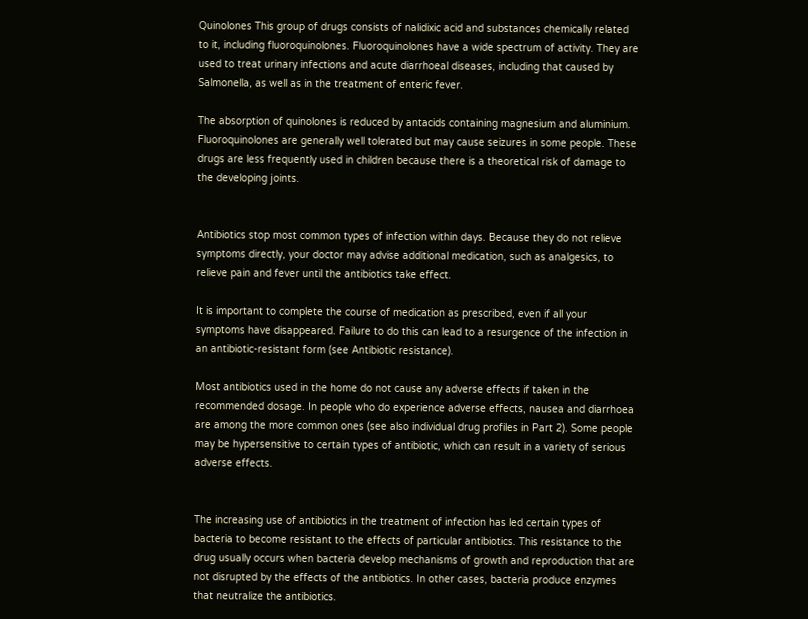Quinolones This group of drugs consists of nalidixic acid and substances chemically related to it, including fluoroquinolones. Fluoroquinolones have a wide spectrum of activity. They are used to treat urinary infections and acute diarrhoeal diseases, including that caused by Salmonella, as well as in the treatment of enteric fever.

The absorption of quinolones is reduced by antacids containing magnesium and aluminium. Fluoroquinolones are generally well tolerated but may cause seizures in some people. These drugs are less frequently used in children because there is a theoretical risk of damage to the developing joints.


Antibiotics stop most common types of infection within days. Because they do not relieve symptoms directly, your doctor may advise additional medication, such as analgesics, to relieve pain and fever until the antibiotics take effect.

It is important to complete the course of medication as prescribed, even if all your symptoms have disappeared. Failure to do this can lead to a resurgence of the infection in an antibiotic-resistant form (see Antibiotic resistance).

Most antibiotics used in the home do not cause any adverse effects if taken in the recommended dosage. In people who do experience adverse effects, nausea and diarrhoea are among the more common ones (see also individual drug profiles in Part 2). Some people may be hypersensitive to certain types of antibiotic, which can result in a variety of serious adverse effects.


The increasing use of antibiotics in the treatment of infection has led certain types of bacteria to become resistant to the effects of particular antibiotics. This resistance to the drug usually occurs when bacteria develop mechanisms of growth and reproduction that are not disrupted by the effects of the antibiotics. In other cases, bacteria produce enzymes that neutralize the antibiotics.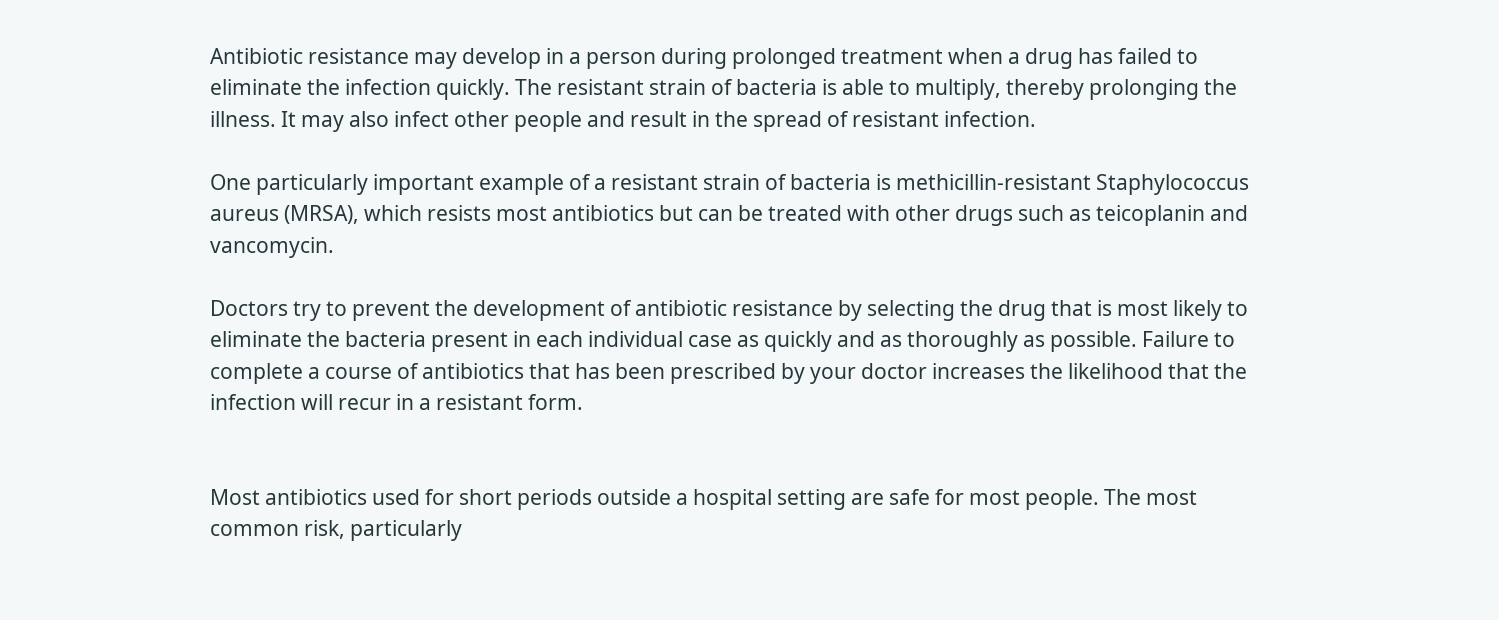Antibiotic resistance may develop in a person during prolonged treatment when a drug has failed to eliminate the infection quickly. The resistant strain of bacteria is able to multiply, thereby prolonging the illness. It may also infect other people and result in the spread of resistant infection.

One particularly important example of a resistant strain of bacteria is methicillin-resistant Staphylococcus aureus (MRSA), which resists most antibiotics but can be treated with other drugs such as teicoplanin and vancomycin.

Doctors try to prevent the development of antibiotic resistance by selecting the drug that is most likely to eliminate the bacteria present in each individual case as quickly and as thoroughly as possible. Failure to complete a course of antibiotics that has been prescribed by your doctor increases the likelihood that the infection will recur in a resistant form.


Most antibiotics used for short periods outside a hospital setting are safe for most people. The most common risk, particularly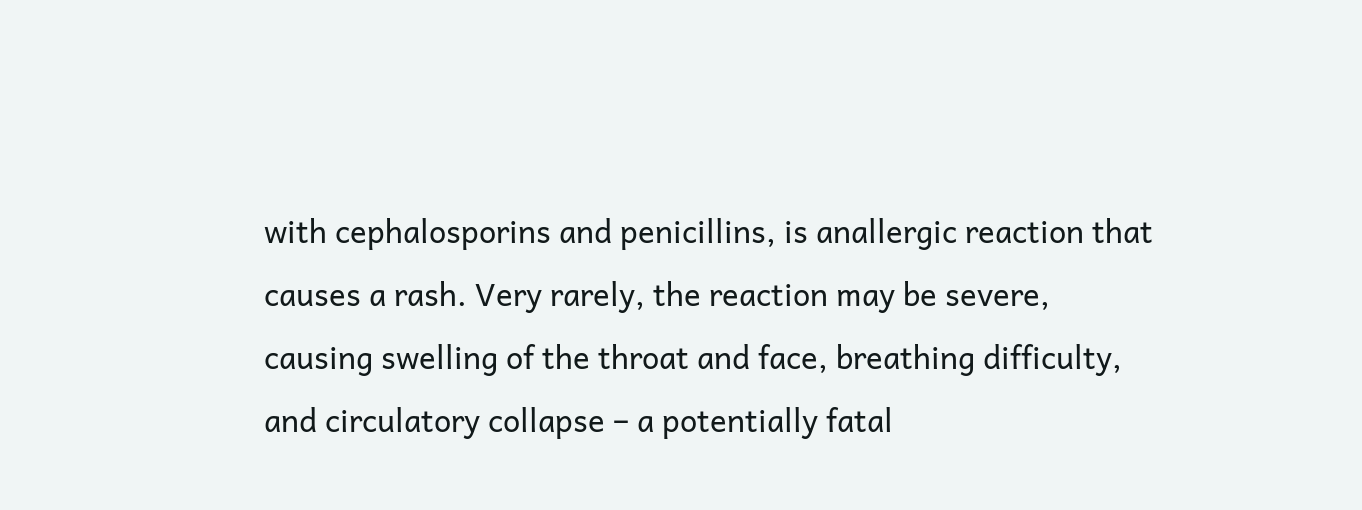with cephalosporins and penicillins, is anallergic reaction that causes a rash. Very rarely, the reaction may be severe, causing swelling of the throat and face, breathing difficulty, and circulatory collapse – a potentially fatal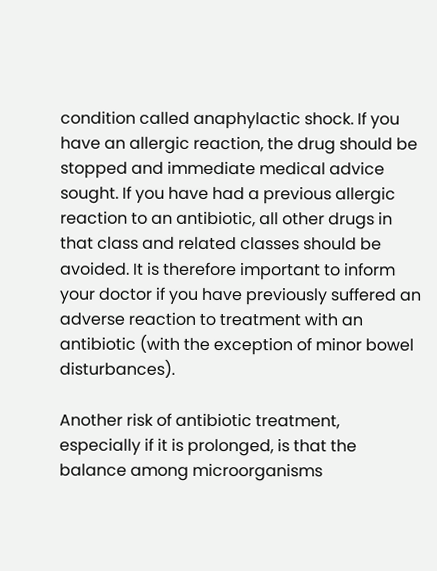condition called anaphylactic shock. If you have an allergic reaction, the drug should be stopped and immediate medical advice sought. If you have had a previous allergic reaction to an antibiotic, all other drugs in that class and related classes should be avoided. It is therefore important to inform your doctor if you have previously suffered an adverse reaction to treatment with an antibiotic (with the exception of minor bowel disturbances).

Another risk of antibiotic treatment, especially if it is prolonged, is that the balance among microorganisms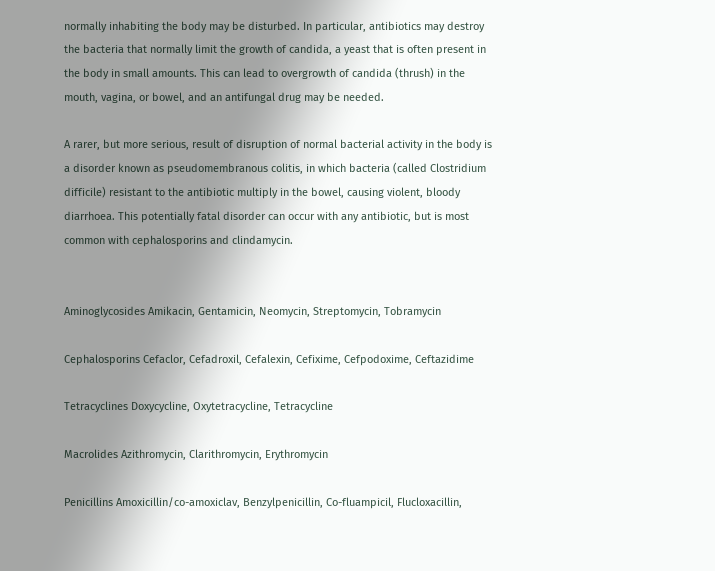normally inhabiting the body may be disturbed. In particular, antibiotics may destroy the bacteria that normally limit the growth of candida, a yeast that is often present in the body in small amounts. This can lead to overgrowth of candida (thrush) in the mouth, vagina, or bowel, and an antifungal drug may be needed.

A rarer, but more serious, result of disruption of normal bacterial activity in the body is a disorder known as pseudomembranous colitis, in which bacteria (called Clostridium difficile) resistant to the antibiotic multiply in the bowel, causing violent, bloody diarrhoea. This potentially fatal disorder can occur with any antibiotic, but is most common with cephalosporins and clindamycin.


Aminoglycosides Amikacin, Gentamicin, Neomycin, Streptomycin, Tobramycin

Cephalosporins Cefaclor, Cefadroxil, Cefalexin, Cefixime, Cefpodoxime, Ceftazidime

Tetracyclines Doxycycline, Oxytetracycline, Tetracycline

Macrolides Azithromycin, Clarithromycin, Erythromycin

Penicillins Amoxicillin/co-amoxiclav, Benzylpenicillin, Co-fluampicil, Flucloxacillin,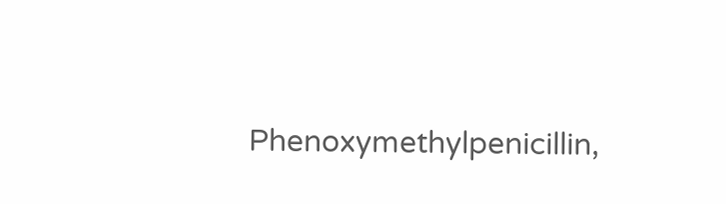Phenoxymethylpenicillin,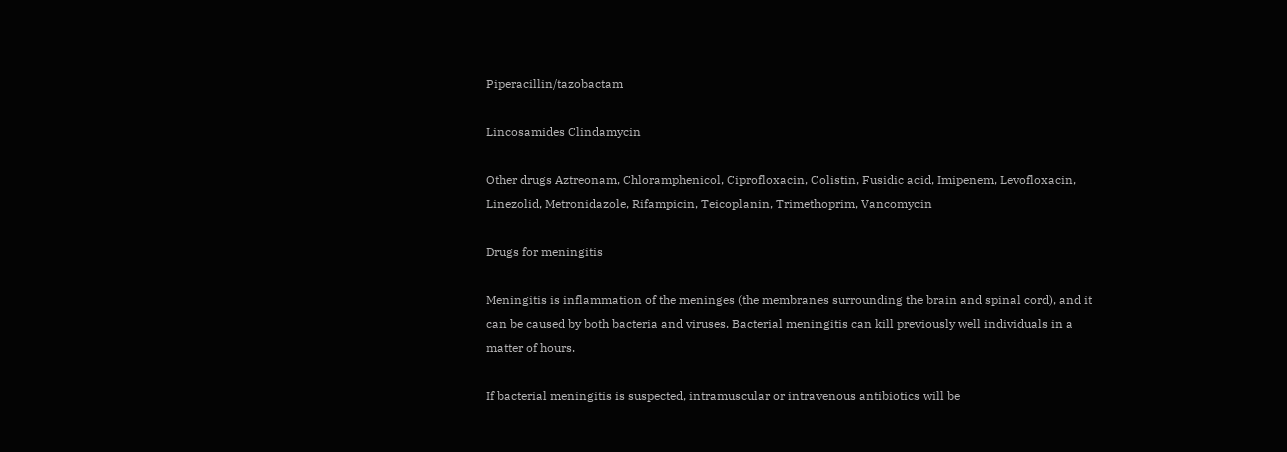Piperacillin/tazobactam

Lincosamides Clindamycin

Other drugs Aztreonam, Chloramphenicol, Ciprofloxacin, Colistin, Fusidic acid, Imipenem, Levofloxacin, Linezolid, Metronidazole, Rifampicin, Teicoplanin, Trimethoprim, Vancomycin

Drugs for meningitis

Meningitis is inflammation of the meninges (the membranes surrounding the brain and spinal cord), and it can be caused by both bacteria and viruses. Bacterial meningitis can kill previously well individuals in a matter of hours.

If bacterial meningitis is suspected, intramuscular or intravenous antibiotics will be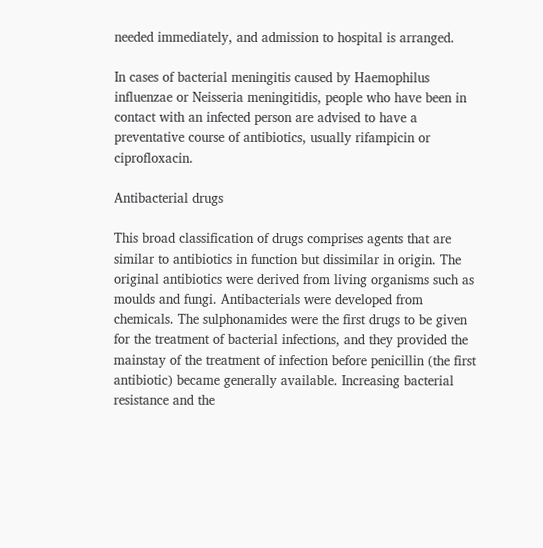needed immediately, and admission to hospital is arranged.

In cases of bacterial meningitis caused by Haemophilus influenzae or Neisseria meningitidis, people who have been in contact with an infected person are advised to have a preventative course of antibiotics, usually rifampicin or ciprofloxacin.

Antibacterial drugs

This broad classification of drugs comprises agents that are similar to antibiotics in function but dissimilar in origin. The original antibiotics were derived from living organisms such as moulds and fungi. Antibacterials were developed from chemicals. The sulphonamides were the first drugs to be given for the treatment of bacterial infections, and they provided the mainstay of the treatment of infection before penicillin (the first antibiotic) became generally available. Increasing bacterial resistance and the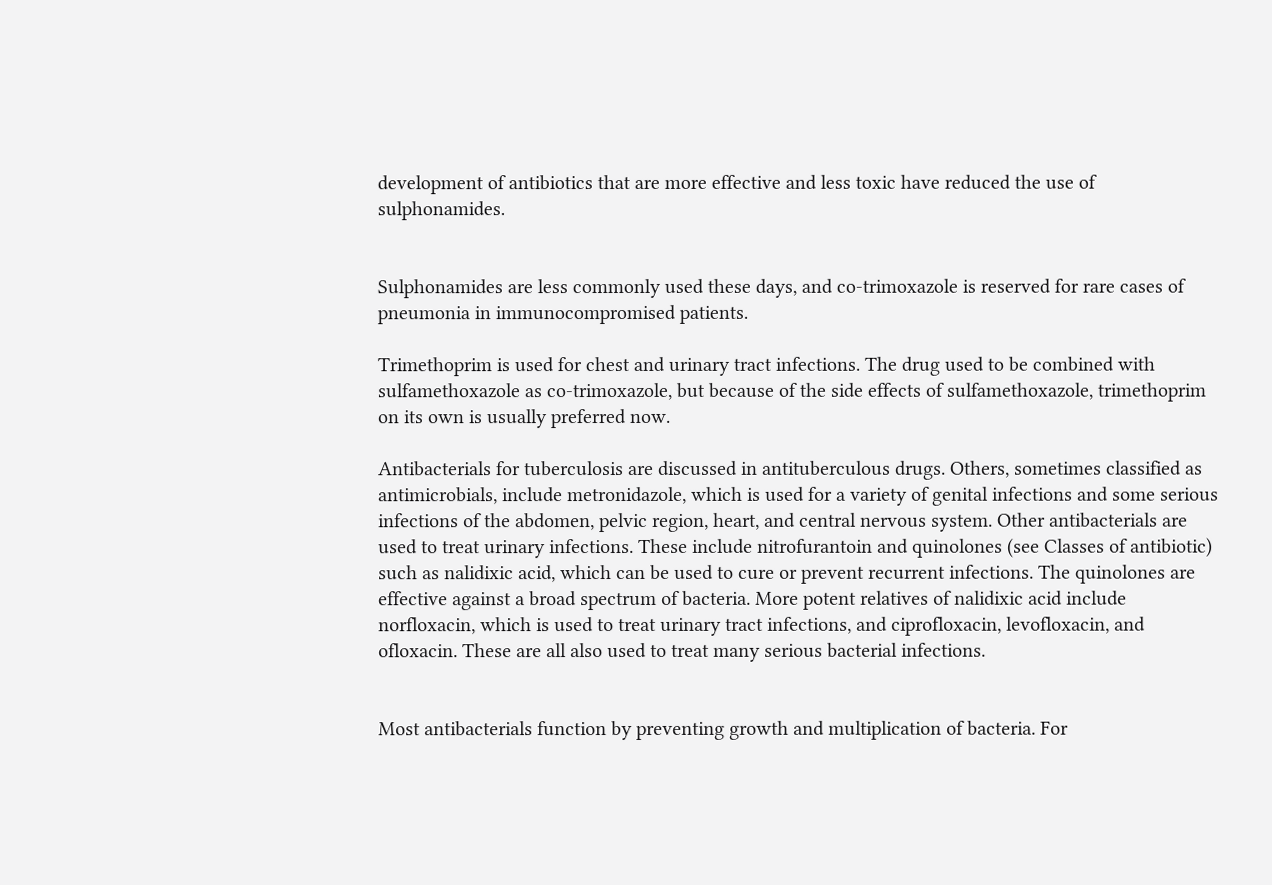development of antibiotics that are more effective and less toxic have reduced the use of sulphonamides.


Sulphonamides are less commonly used these days, and co-trimoxazole is reserved for rare cases of pneumonia in immunocompromised patients.

Trimethoprim is used for chest and urinary tract infections. The drug used to be combined with sulfamethoxazole as co-trimoxazole, but because of the side effects of sulfamethoxazole, trimethoprim on its own is usually preferred now.

Antibacterials for tuberculosis are discussed in antituberculous drugs. Others, sometimes classified as antimicrobials, include metronidazole, which is used for a variety of genital infections and some serious infections of the abdomen, pelvic region, heart, and central nervous system. Other antibacterials are used to treat urinary infections. These include nitrofurantoin and quinolones (see Classes of antibiotic) such as nalidixic acid, which can be used to cure or prevent recurrent infections. The quinolones are effective against a broad spectrum of bacteria. More potent relatives of nalidixic acid include norfloxacin, which is used to treat urinary tract infections, and ciprofloxacin, levofloxacin, and ofloxacin. These are all also used to treat many serious bacterial infections.


Most antibacterials function by preventing growth and multiplication of bacteria. For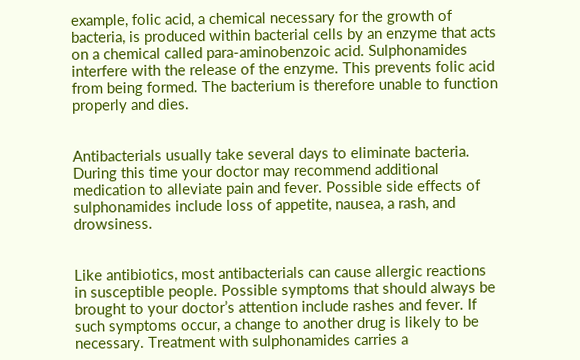example, folic acid, a chemical necessary for the growth of bacteria, is produced within bacterial cells by an enzyme that acts on a chemical called para-aminobenzoic acid. Sulphonamides interfere with the release of the enzyme. This prevents folic acid from being formed. The bacterium is therefore unable to function properly and dies.


Antibacterials usually take several days to eliminate bacteria. During this time your doctor may recommend additional medication to alleviate pain and fever. Possible side effects of sulphonamides include loss of appetite, nausea, a rash, and drowsiness.


Like antibiotics, most antibacterials can cause allergic reactions in susceptible people. Possible symptoms that should always be brought to your doctor’s attention include rashes and fever. If such symptoms occur, a change to another drug is likely to be necessary. Treatment with sulphonamides carries a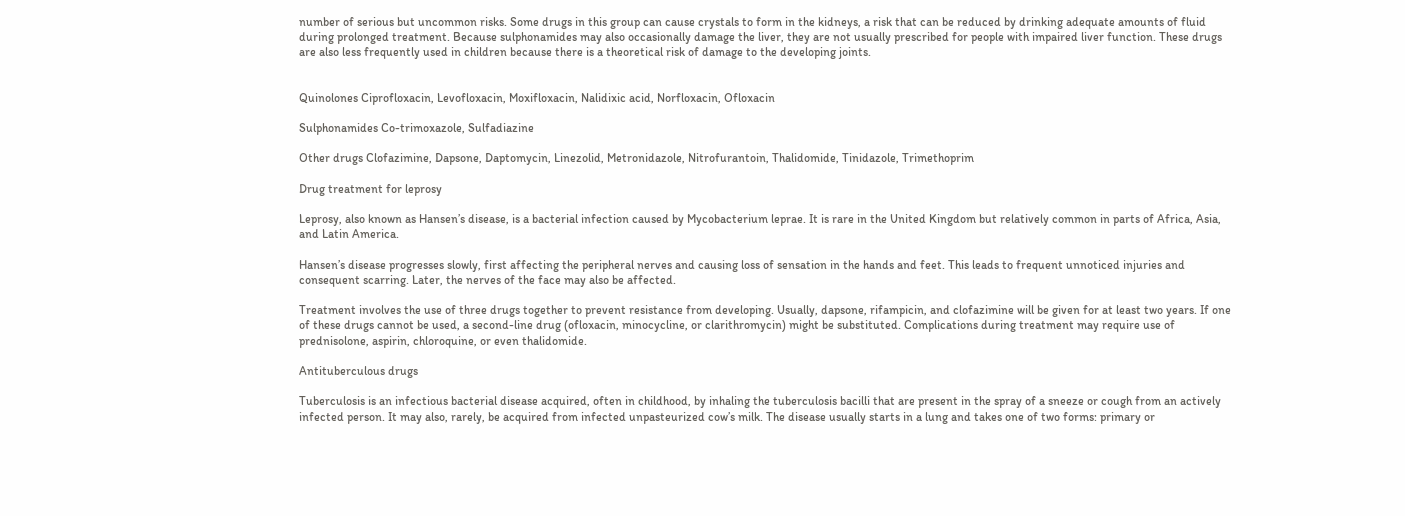number of serious but uncommon risks. Some drugs in this group can cause crystals to form in the kidneys, a risk that can be reduced by drinking adequate amounts of fluid during prolonged treatment. Because sulphonamides may also occasionally damage the liver, they are not usually prescribed for people with impaired liver function. These drugs are also less frequently used in children because there is a theoretical risk of damage to the developing joints.


Quinolones Ciprofloxacin, Levofloxacin, Moxifloxacin, Nalidixic acid, Norfloxacin, Ofloxacin

Sulphonamides Co-trimoxazole, Sulfadiazine

Other drugs Clofazimine, Dapsone, Daptomycin, Linezolid, Metronidazole, Nitrofurantoin, Thalidomide, Tinidazole, Trimethoprim

Drug treatment for leprosy

Leprosy, also known as Hansen’s disease, is a bacterial infection caused by Mycobacterium leprae. It is rare in the United Kingdom but relatively common in parts of Africa, Asia, and Latin America.

Hansen’s disease progresses slowly, first affecting the peripheral nerves and causing loss of sensation in the hands and feet. This leads to frequent unnoticed injuries and consequent scarring. Later, the nerves of the face may also be affected.

Treatment involves the use of three drugs together to prevent resistance from developing. Usually, dapsone, rifampicin, and clofazimine will be given for at least two years. If one of these drugs cannot be used, a second-line drug (ofloxacin, minocycline, or clarithromycin) might be substituted. Complications during treatment may require use of prednisolone, aspirin, chloroquine, or even thalidomide.

Antituberculous drugs

Tuberculosis is an infectious bacterial disease acquired, often in childhood, by inhaling the tuberculosis bacilli that are present in the spray of a sneeze or cough from an actively infected person. It may also, rarely, be acquired from infected unpasteurized cow’s milk. The disease usually starts in a lung and takes one of two forms: primary or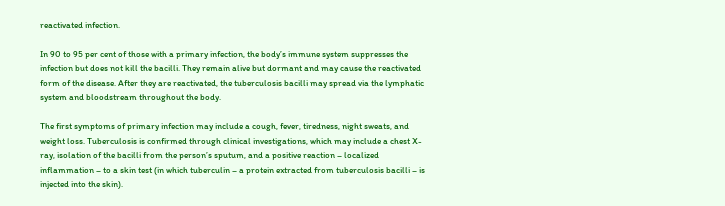reactivated infection.

In 90 to 95 per cent of those with a primary infection, the body’s immune system suppresses the infection but does not kill the bacilli. They remain alive but dormant and may cause the reactivated form of the disease. After they are reactivated, the tuberculosis bacilli may spread via the lymphatic system and bloodstream throughout the body.

The first symptoms of primary infection may include a cough, fever, tiredness, night sweats, and weight loss. Tuberculosis is confirmed through clinical investigations, which may include a chest X-ray, isolation of the bacilli from the person’s sputum, and a positive reaction – localized inflammation – to a skin test (in which tuberculin – a protein extracted from tuberculosis bacilli – is injected into the skin).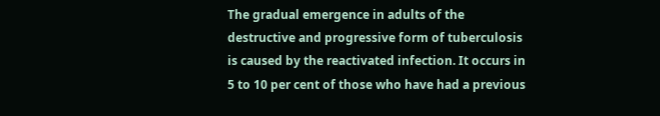The gradual emergence in adults of the destructive and progressive form of tuberculosis is caused by the reactivated infection. It occurs in 5 to 10 per cent of those who have had a previous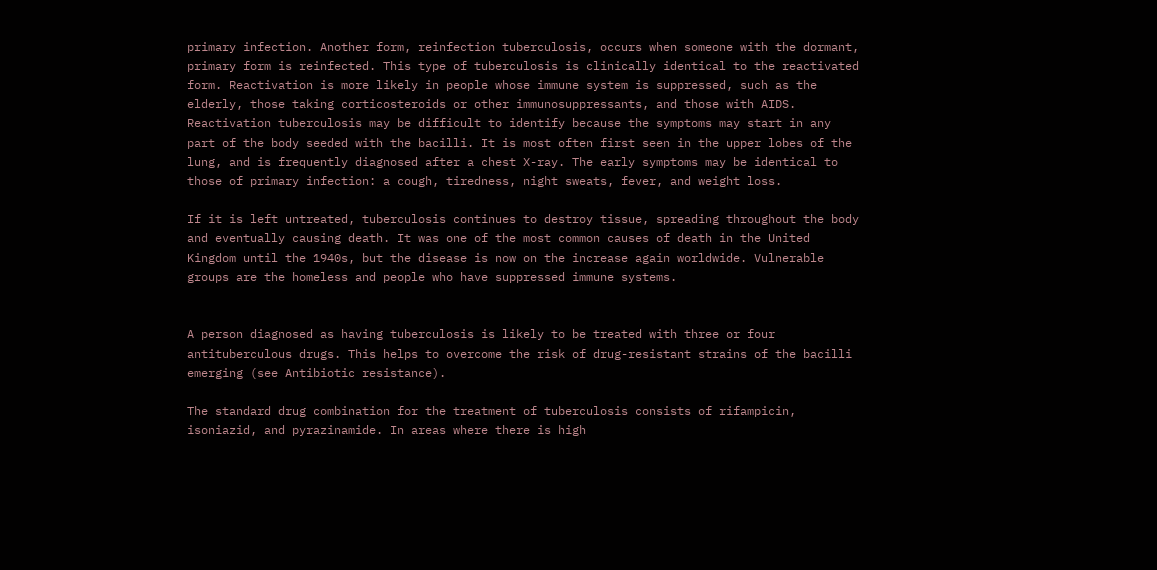primary infection. Another form, reinfection tuberculosis, occurs when someone with the dormant, primary form is reinfected. This type of tuberculosis is clinically identical to the reactivated form. Reactivation is more likely in people whose immune system is suppressed, such as the elderly, those taking corticosteroids or other immunosuppressants, and those with AIDS. Reactivation tuberculosis may be difficult to identify because the symptoms may start in any part of the body seeded with the bacilli. It is most often first seen in the upper lobes of the lung, and is frequently diagnosed after a chest X-ray. The early symptoms may be identical to those of primary infection: a cough, tiredness, night sweats, fever, and weight loss.

If it is left untreated, tuberculosis continues to destroy tissue, spreading throughout the body and eventually causing death. It was one of the most common causes of death in the United Kingdom until the 1940s, but the disease is now on the increase again worldwide. Vulnerable groups are the homeless and people who have suppressed immune systems.


A person diagnosed as having tuberculosis is likely to be treated with three or four antituberculous drugs. This helps to overcome the risk of drug-resistant strains of the bacilli emerging (see Antibiotic resistance).

The standard drug combination for the treatment of tuberculosis consists of rifampicin, isoniazid, and pyrazinamide. In areas where there is high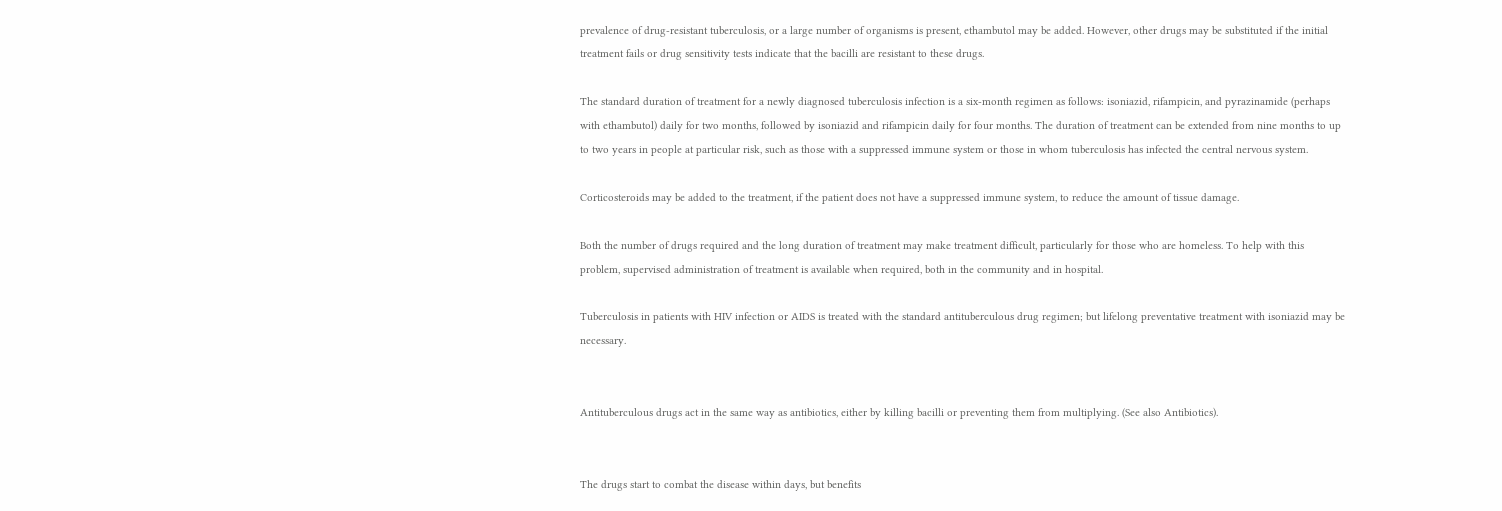prevalence of drug-resistant tuberculosis, or a large number of organisms is present, ethambutol may be added. However, other drugs may be substituted if the initial treatment fails or drug sensitivity tests indicate that the bacilli are resistant to these drugs.

The standard duration of treatment for a newly diagnosed tuberculosis infection is a six-month regimen as follows: isoniazid, rifampicin, and pyrazinamide (perhaps with ethambutol) daily for two months, followed by isoniazid and rifampicin daily for four months. The duration of treatment can be extended from nine months to up to two years in people at particular risk, such as those with a suppressed immune system or those in whom tuberculosis has infected the central nervous system.

Corticosteroids may be added to the treatment, if the patient does not have a suppressed immune system, to reduce the amount of tissue damage.

Both the number of drugs required and the long duration of treatment may make treatment difficult, particularly for those who are homeless. To help with this problem, supervised administration of treatment is available when required, both in the community and in hospital.

Tuberculosis in patients with HIV infection or AIDS is treated with the standard antituberculous drug regimen; but lifelong preventative treatment with isoniazid may be necessary.


Antituberculous drugs act in the same way as antibiotics, either by killing bacilli or preventing them from multiplying. (See also Antibiotics).


The drugs start to combat the disease within days, but benefits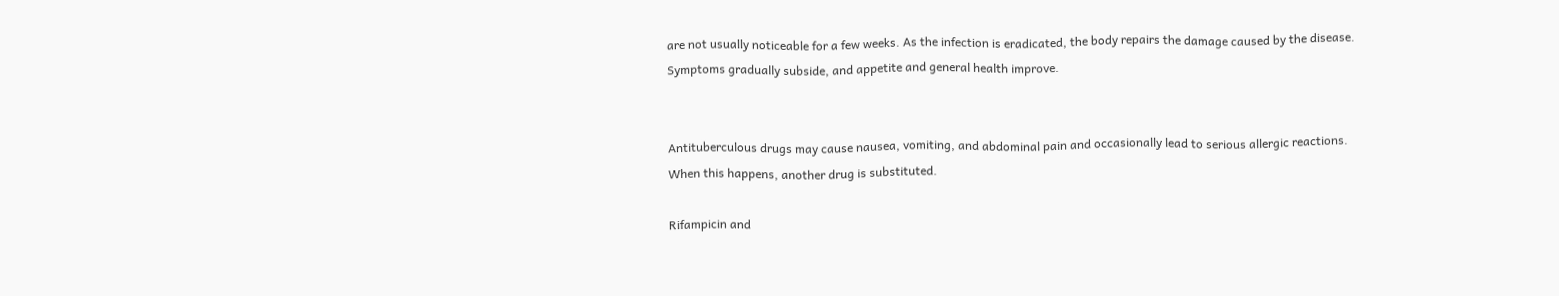are not usually noticeable for a few weeks. As the infection is eradicated, the body repairs the damage caused by the disease. Symptoms gradually subside, and appetite and general health improve.


Antituberculous drugs may cause nausea, vomiting, and abdominal pain and occasionally lead to serious allergic reactions. When this happens, another drug is substituted.

Rifampicin and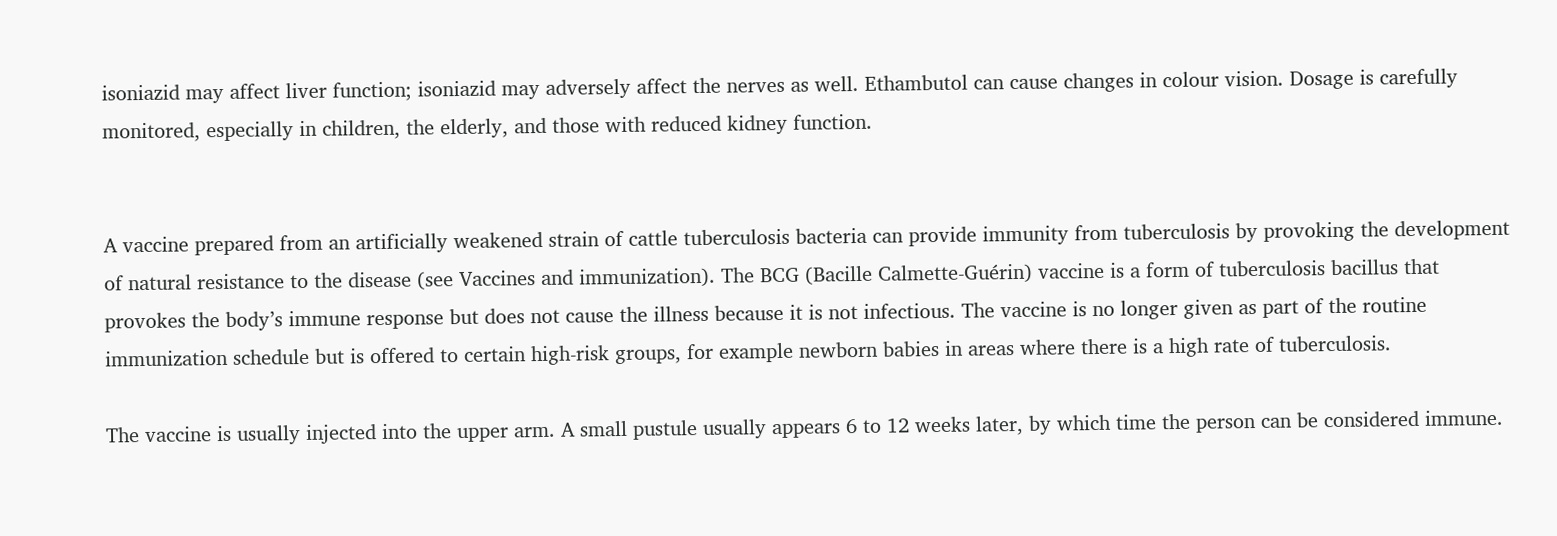isoniazid may affect liver function; isoniazid may adversely affect the nerves as well. Ethambutol can cause changes in colour vision. Dosage is carefully monitored, especially in children, the elderly, and those with reduced kidney function.


A vaccine prepared from an artificially weakened strain of cattle tuberculosis bacteria can provide immunity from tuberculosis by provoking the development of natural resistance to the disease (see Vaccines and immunization). The BCG (Bacille Calmette-Guérin) vaccine is a form of tuberculosis bacillus that provokes the body’s immune response but does not cause the illness because it is not infectious. The vaccine is no longer given as part of the routine immunization schedule but is offered to certain high-risk groups, for example newborn babies in areas where there is a high rate of tuberculosis.

The vaccine is usually injected into the upper arm. A small pustule usually appears 6 to 12 weeks later, by which time the person can be considered immune.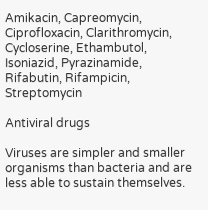Amikacin, Capreomycin, Ciprofloxacin, Clarithromycin, Cycloserine, Ethambutol, Isoniazid, Pyrazinamide, Rifabutin, Rifampicin, Streptomycin

Antiviral drugs

Viruses are simpler and smaller organisms than bacteria and are less able to sustain themselves.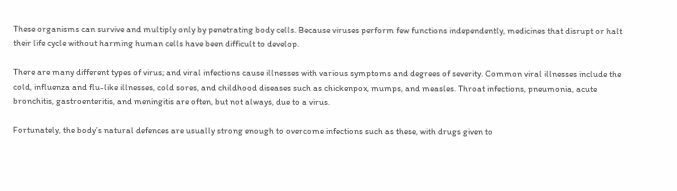These organisms can survive and multiply only by penetrating body cells. Because viruses perform few functions independently, medicines that disrupt or halt their life cycle without harming human cells have been difficult to develop.

There are many different types of virus; and viral infections cause illnesses with various symptoms and degrees of severity. Common viral illnesses include the cold, influenza and flu-like illnesses, cold sores, and childhood diseases such as chickenpox, mumps, and measles. Throat infections, pneumonia, acute bronchitis, gastroenteritis, and meningitis are often, but not always, due to a virus.

Fortunately, the body’s natural defences are usually strong enough to overcome infections such as these, with drugs given to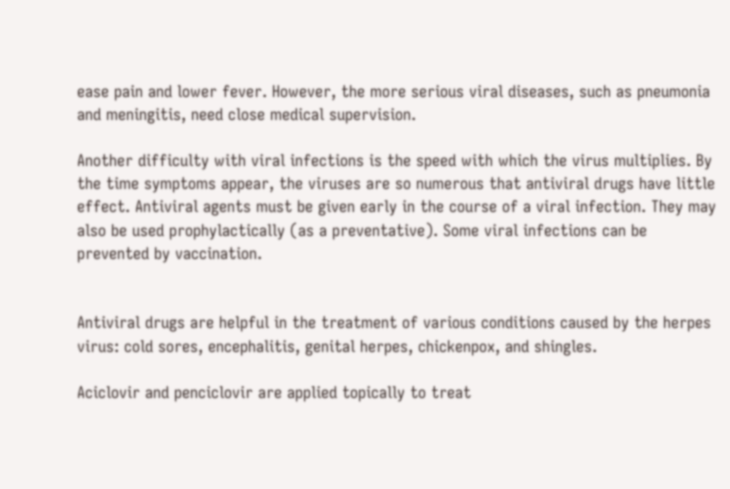ease pain and lower fever. However, the more serious viral diseases, such as pneumonia and meningitis, need close medical supervision.

Another difficulty with viral infections is the speed with which the virus multiplies. By the time symptoms appear, the viruses are so numerous that antiviral drugs have little effect. Antiviral agents must be given early in the course of a viral infection. They may also be used prophylactically (as a preventative). Some viral infections can be prevented by vaccination.


Antiviral drugs are helpful in the treatment of various conditions caused by the herpes virus: cold sores, encephalitis, genital herpes, chickenpox, and shingles.

Aciclovir and penciclovir are applied topically to treat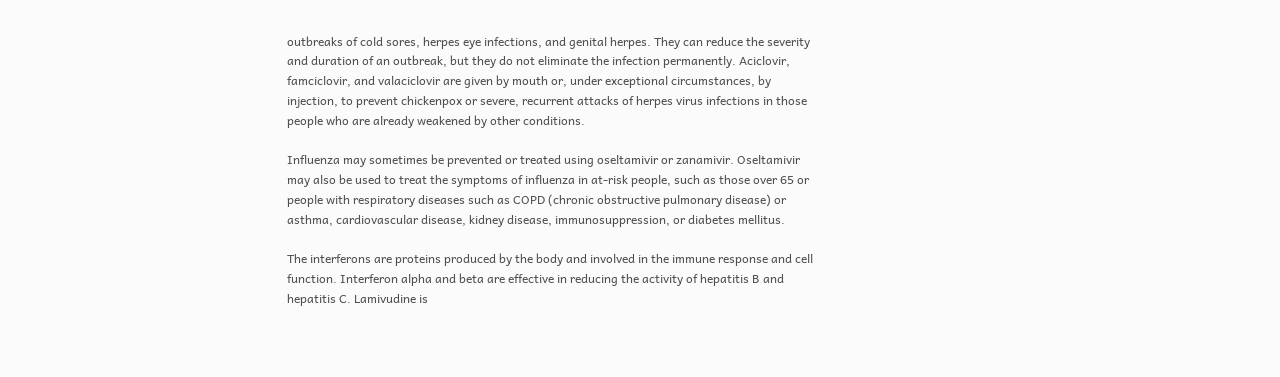outbreaks of cold sores, herpes eye infections, and genital herpes. They can reduce the severity and duration of an outbreak, but they do not eliminate the infection permanently. Aciclovir, famciclovir, and valaciclovir are given by mouth or, under exceptional circumstances, by injection, to prevent chickenpox or severe, recurrent attacks of herpes virus infections in those people who are already weakened by other conditions.

Influenza may sometimes be prevented or treated using oseltamivir or zanamivir. Oseltamivir may also be used to treat the symptoms of influenza in at-risk people, such as those over 65 or people with respiratory diseases such as COPD (chronic obstructive pulmonary disease) or asthma, cardiovascular disease, kidney disease, immunosuppression, or diabetes mellitus.

The interferons are proteins produced by the body and involved in the immune response and cell function. Interferon alpha and beta are effective in reducing the activity of hepatitis B and hepatitis C. Lamivudine is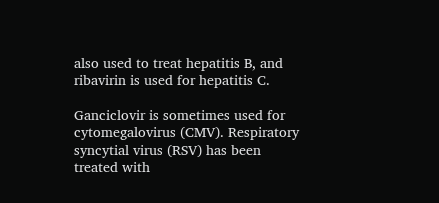also used to treat hepatitis B, and ribavirin is used for hepatitis C.

Ganciclovir is sometimes used for cytomegalovirus (CMV). Respiratory syncytial virus (RSV) has been treated with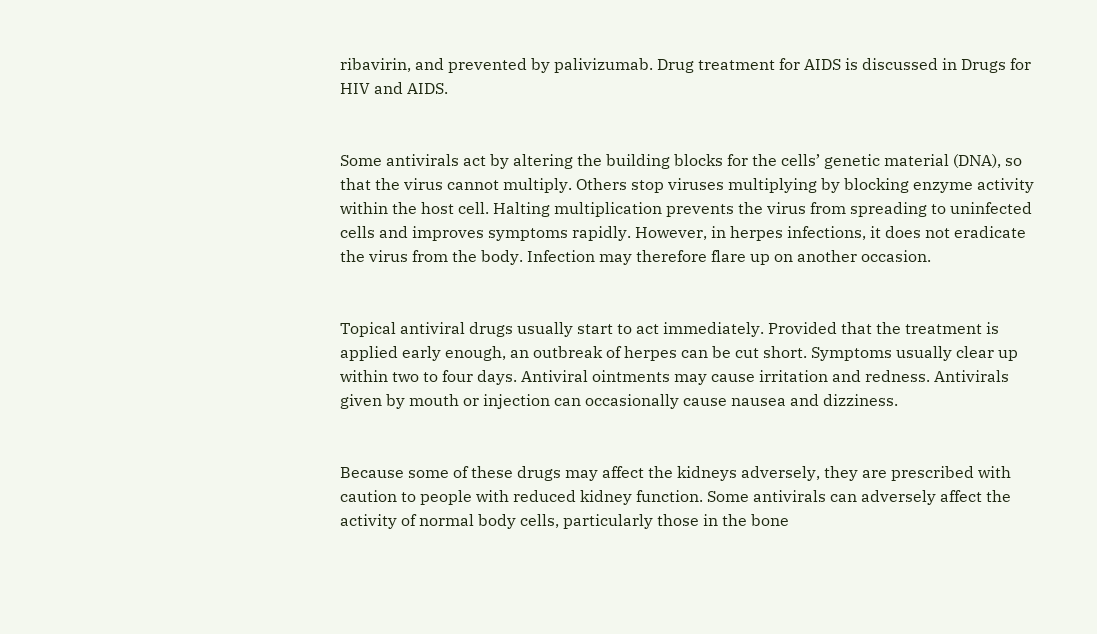ribavirin, and prevented by palivizumab. Drug treatment for AIDS is discussed in Drugs for HIV and AIDS.


Some antivirals act by altering the building blocks for the cells’ genetic material (DNA), so that the virus cannot multiply. Others stop viruses multiplying by blocking enzyme activity within the host cell. Halting multiplication prevents the virus from spreading to uninfected cells and improves symptoms rapidly. However, in herpes infections, it does not eradicate the virus from the body. Infection may therefore flare up on another occasion.


Topical antiviral drugs usually start to act immediately. Provided that the treatment is applied early enough, an outbreak of herpes can be cut short. Symptoms usually clear up within two to four days. Antiviral ointments may cause irritation and redness. Antivirals given by mouth or injection can occasionally cause nausea and dizziness.


Because some of these drugs may affect the kidneys adversely, they are prescribed with caution to people with reduced kidney function. Some antivirals can adversely affect the activity of normal body cells, particularly those in the bone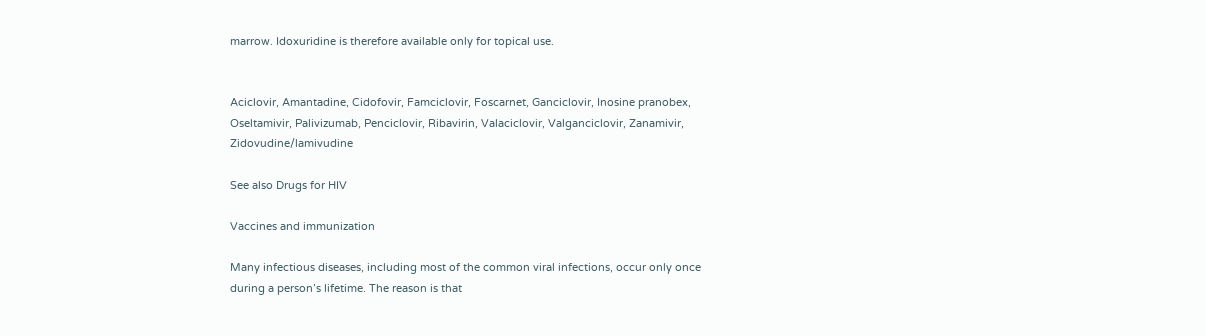marrow. Idoxuridine is therefore available only for topical use.


Aciclovir, Amantadine, Cidofovir, Famciclovir, Foscarnet, Ganciclovir, Inosine pranobex, Oseltamivir, Palivizumab, Penciclovir, Ribavirin, Valaciclovir, Valganciclovir, Zanamivir, Zidovudine/lamivudine

See also Drugs for HIV

Vaccines and immunization

Many infectious diseases, including most of the common viral infections, occur only once during a person’s lifetime. The reason is that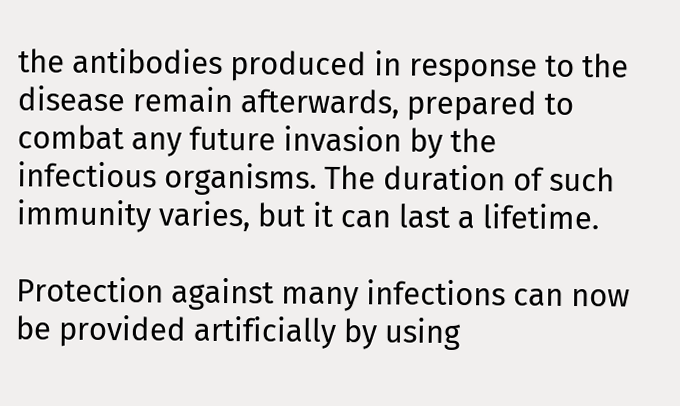the antibodies produced in response to the disease remain afterwards, prepared to combat any future invasion by the infectious organisms. The duration of such immunity varies, but it can last a lifetime.

Protection against many infections can now be provided artificially by using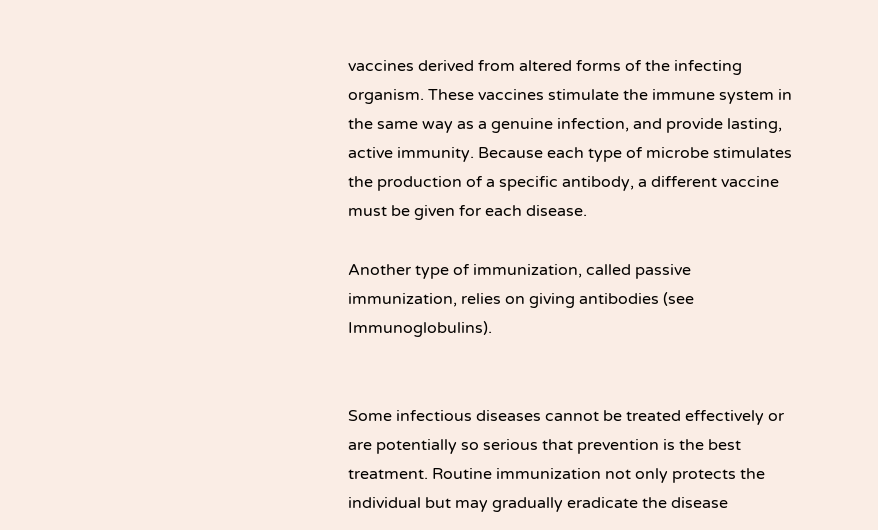vaccines derived from altered forms of the infecting organism. These vaccines stimulate the immune system in the same way as a genuine infection, and provide lasting, active immunity. Because each type of microbe stimulates the production of a specific antibody, a different vaccine must be given for each disease.

Another type of immunization, called passive immunization, relies on giving antibodies (see Immunoglobulins).


Some infectious diseases cannot be treated effectively or are potentially so serious that prevention is the best treatment. Routine immunization not only protects the individual but may gradually eradicate the disease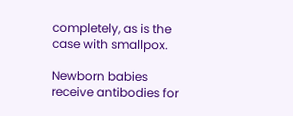completely, as is the case with smallpox.

Newborn babies receive antibodies for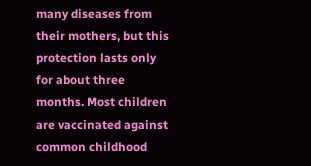many diseases from their mothers, but this protection lasts only for about three months. Most children are vaccinated against common childhood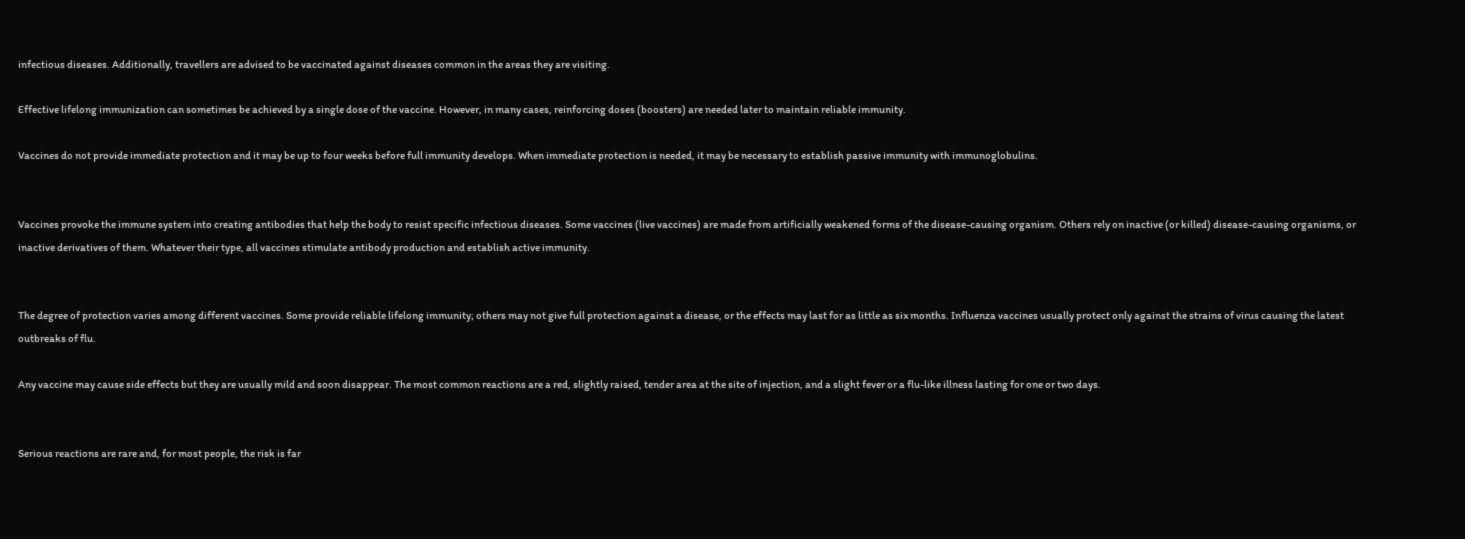infectious diseases. Additionally, travellers are advised to be vaccinated against diseases common in the areas they are visiting.

Effective lifelong immunization can sometimes be achieved by a single dose of the vaccine. However, in many cases, reinforcing doses (boosters) are needed later to maintain reliable immunity.

Vaccines do not provide immediate protection and it may be up to four weeks before full immunity develops. When immediate protection is needed, it may be necessary to establish passive immunity with immunoglobulins.


Vaccines provoke the immune system into creating antibodies that help the body to resist specific infectious diseases. Some vaccines (live vaccines) are made from artificially weakened forms of the disease-causing organism. Others rely on inactive (or killed) disease-causing organisms, or inactive derivatives of them. Whatever their type, all vaccines stimulate antibody production and establish active immunity.


The degree of protection varies among different vaccines. Some provide reliable lifelong immunity; others may not give full protection against a disease, or the effects may last for as little as six months. Influenza vaccines usually protect only against the strains of virus causing the latest outbreaks of flu.

Any vaccine may cause side effects but they are usually mild and soon disappear. The most common reactions are a red, slightly raised, tender area at the site of injection, and a slight fever or a flu-like illness lasting for one or two days.


Serious reactions are rare and, for most people, the risk is far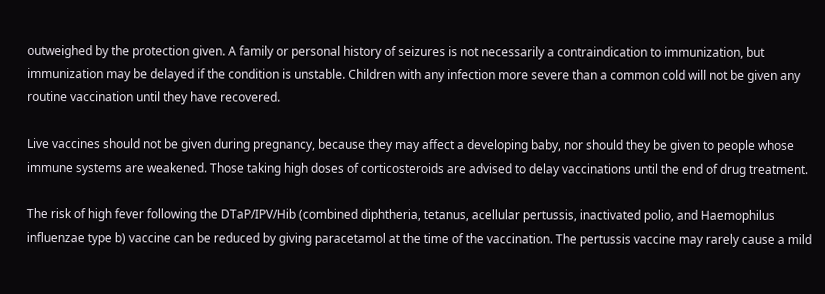outweighed by the protection given. A family or personal history of seizures is not necessarily a contraindication to immunization, but immunization may be delayed if the condition is unstable. Children with any infection more severe than a common cold will not be given any routine vaccination until they have recovered.

Live vaccines should not be given during pregnancy, because they may affect a developing baby, nor should they be given to people whose immune systems are weakened. Those taking high doses of corticosteroids are advised to delay vaccinations until the end of drug treatment.

The risk of high fever following the DTaP/IPV/Hib (combined diphtheria, tetanus, acellular pertussis, inactivated polio, and Haemophilus influenzae type b) vaccine can be reduced by giving paracetamol at the time of the vaccination. The pertussis vaccine may rarely cause a mild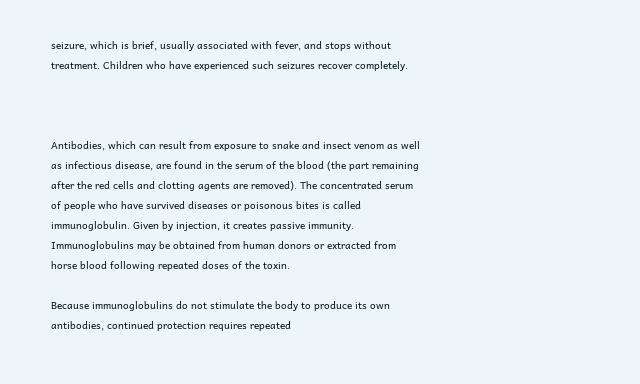seizure, which is brief, usually associated with fever, and stops without treatment. Children who have experienced such seizures recover completely.



Antibodies, which can result from exposure to snake and insect venom as well as infectious disease, are found in the serum of the blood (the part remaining after the red cells and clotting agents are removed). The concentrated serum of people who have survived diseases or poisonous bites is called immunoglobulin. Given by injection, it creates passive immunity. Immunoglobulins may be obtained from human donors or extracted from horse blood following repeated doses of the toxin.

Because immunoglobulins do not stimulate the body to produce its own antibodies, continued protection requires repeated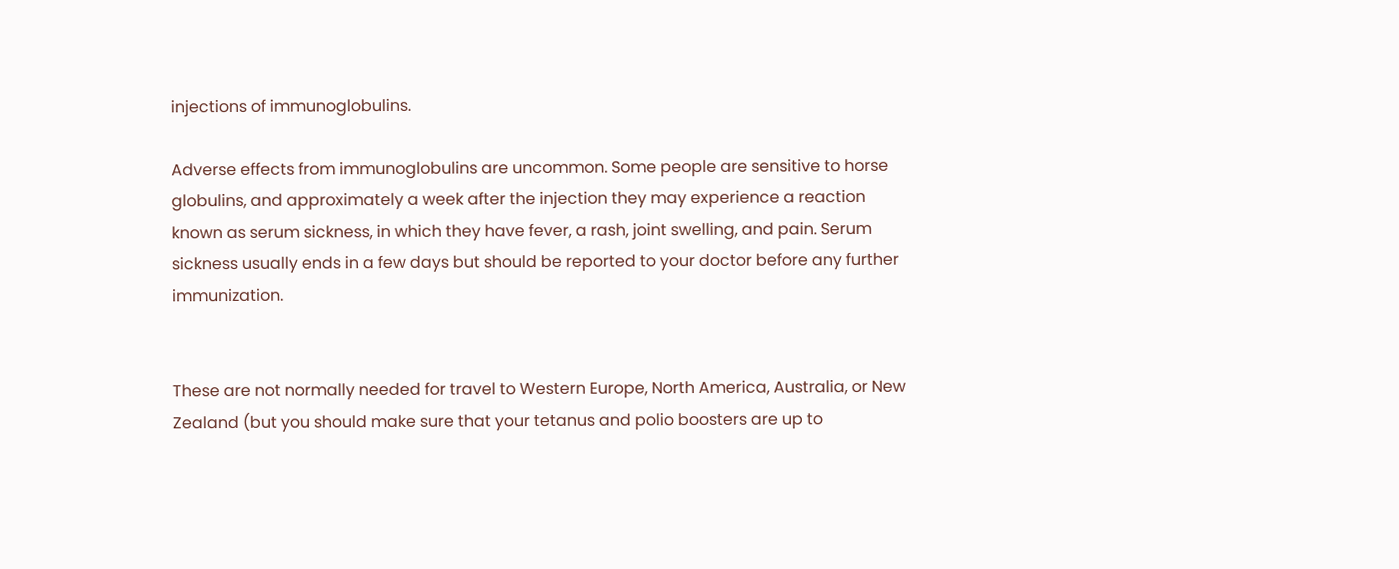injections of immunoglobulins.

Adverse effects from immunoglobulins are uncommon. Some people are sensitive to horse globulins, and approximately a week after the injection they may experience a reaction known as serum sickness, in which they have fever, a rash, joint swelling, and pain. Serum sickness usually ends in a few days but should be reported to your doctor before any further immunization.


These are not normally needed for travel to Western Europe, North America, Australia, or New Zealand (but you should make sure that your tetanus and polio boosters are up to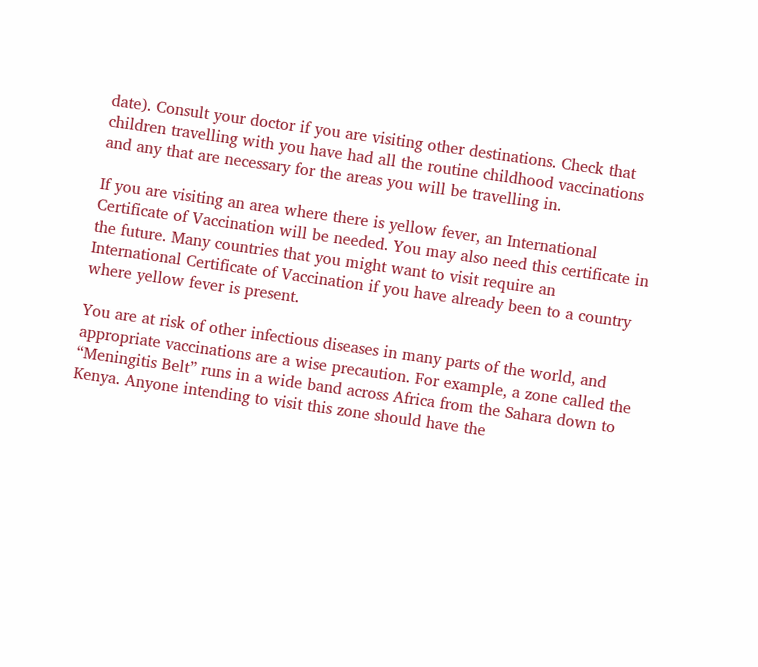date). Consult your doctor if you are visiting other destinations. Check that children travelling with you have had all the routine childhood vaccinations and any that are necessary for the areas you will be travelling in.

If you are visiting an area where there is yellow fever, an International Certificate of Vaccination will be needed. You may also need this certificate in the future. Many countries that you might want to visit require an International Certificate of Vaccination if you have already been to a country where yellow fever is present.

You are at risk of other infectious diseases in many parts of the world, and appropriate vaccinations are a wise precaution. For example, a zone called the “Meningitis Belt” runs in a wide band across Africa from the Sahara down to Kenya. Anyone intending to visit this zone should have the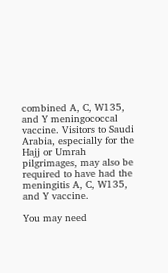combined A, C, W135, and Y meningococcal vaccine. Visitors to Saudi Arabia, especially for the Hajj or Umrah pilgrimages, may also be required to have had the meningitis A, C, W135, and Y vaccine.

You may need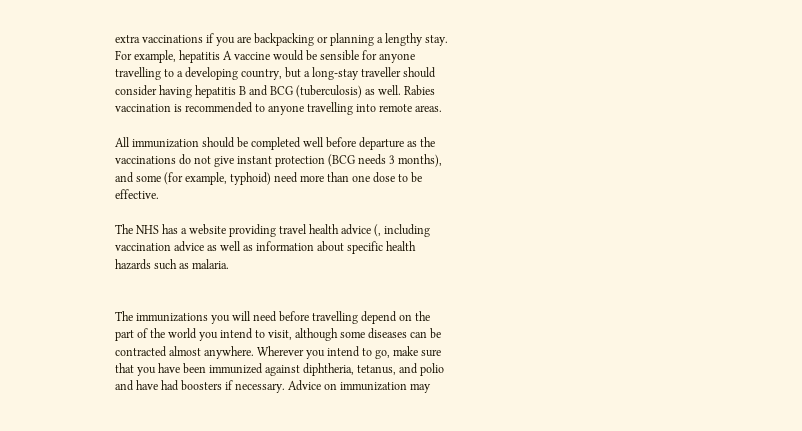extra vaccinations if you are backpacking or planning a lengthy stay. For example, hepatitis A vaccine would be sensible for anyone travelling to a developing country, but a long-stay traveller should consider having hepatitis B and BCG (tuberculosis) as well. Rabies vaccination is recommended to anyone travelling into remote areas.

All immunization should be completed well before departure as the vaccinations do not give instant protection (BCG needs 3 months), and some (for example, typhoid) need more than one dose to be effective.

The NHS has a website providing travel health advice (, including vaccination advice as well as information about specific health hazards such as malaria.


The immunizations you will need before travelling depend on the part of the world you intend to visit, although some diseases can be contracted almost anywhere. Wherever you intend to go, make sure that you have been immunized against diphtheria, tetanus, and polio and have had boosters if necessary. Advice on immunization may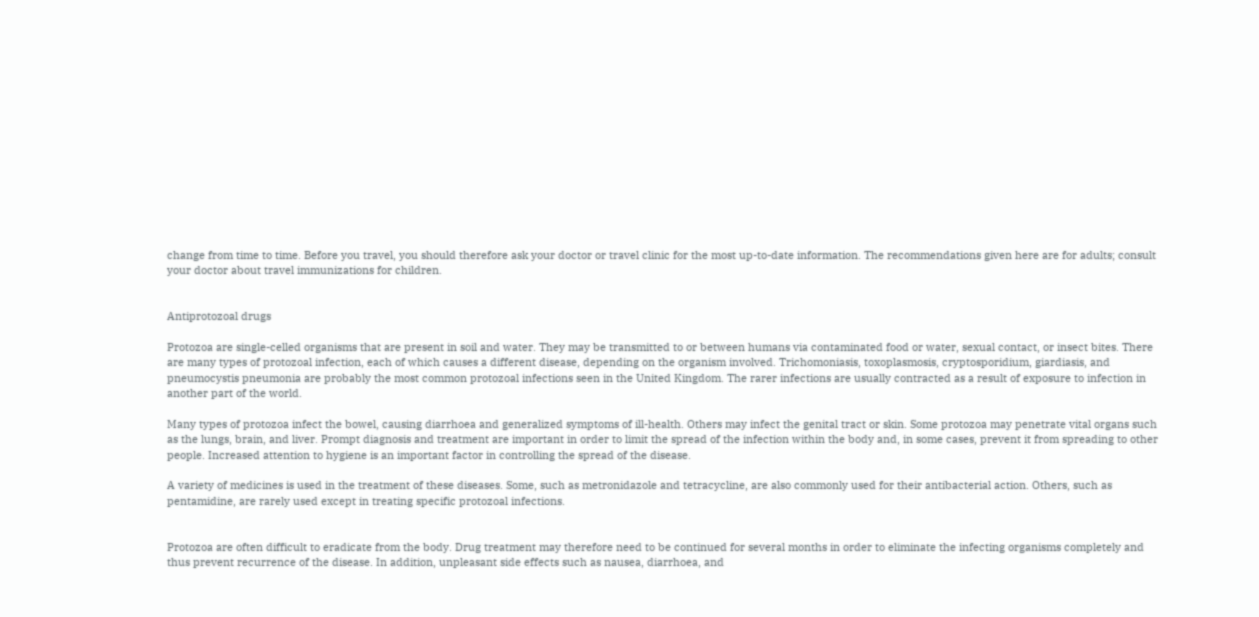change from time to time. Before you travel, you should therefore ask your doctor or travel clinic for the most up-to-date information. The recommendations given here are for adults; consult your doctor about travel immunizations for children.


Antiprotozoal drugs

Protozoa are single-celled organisms that are present in soil and water. They may be transmitted to or between humans via contaminated food or water, sexual contact, or insect bites. There are many types of protozoal infection, each of which causes a different disease, depending on the organism involved. Trichomoniasis, toxoplasmosis, cryptosporidium, giardiasis, and pneumocystis pneumonia are probably the most common protozoal infections seen in the United Kingdom. The rarer infections are usually contracted as a result of exposure to infection in another part of the world.

Many types of protozoa infect the bowel, causing diarrhoea and generalized symptoms of ill-health. Others may infect the genital tract or skin. Some protozoa may penetrate vital organs such as the lungs, brain, and liver. Prompt diagnosis and treatment are important in order to limit the spread of the infection within the body and, in some cases, prevent it from spreading to other people. Increased attention to hygiene is an important factor in controlling the spread of the disease.

A variety of medicines is used in the treatment of these diseases. Some, such as metronidazole and tetracycline, are also commonly used for their antibacterial action. Others, such as pentamidine, are rarely used except in treating specific protozoal infections.


Protozoa are often difficult to eradicate from the body. Drug treatment may therefore need to be continued for several months in order to eliminate the infecting organisms completely and thus prevent recurrence of the disease. In addition, unpleasant side effects such as nausea, diarrhoea, and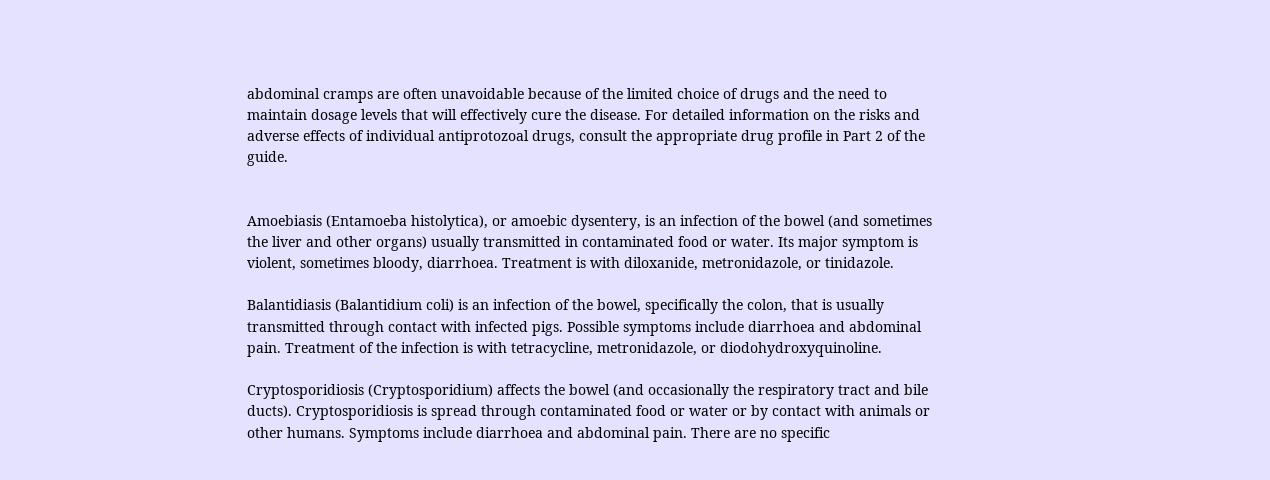abdominal cramps are often unavoidable because of the limited choice of drugs and the need to maintain dosage levels that will effectively cure the disease. For detailed information on the risks and adverse effects of individual antiprotozoal drugs, consult the appropriate drug profile in Part 2 of the guide.


Amoebiasis (Entamoeba histolytica), or amoebic dysentery, is an infection of the bowel (and sometimes the liver and other organs) usually transmitted in contaminated food or water. Its major symptom is violent, sometimes bloody, diarrhoea. Treatment is with diloxanide, metronidazole, or tinidazole.

Balantidiasis (Balantidium coli) is an infection of the bowel, specifically the colon, that is usually transmitted through contact with infected pigs. Possible symptoms include diarrhoea and abdominal pain. Treatment of the infection is with tetracycline, metronidazole, or diodohydroxyquinoline.

Cryptosporidiosis (Cryptosporidium) affects the bowel (and occasionally the respiratory tract and bile ducts). Cryptosporidiosis is spread through contaminated food or water or by contact with animals or other humans. Symptoms include diarrhoea and abdominal pain. There are no specific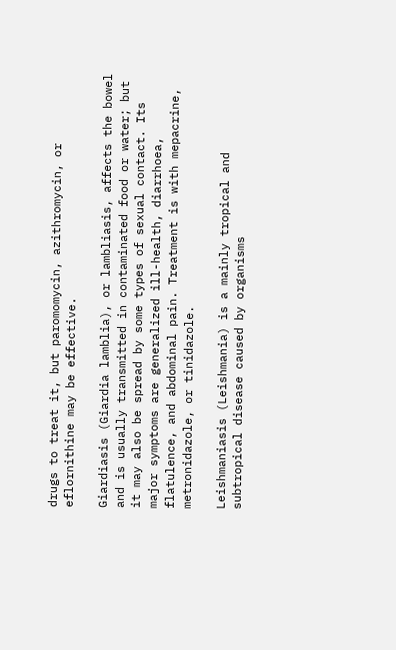drugs to treat it, but paromomycin, azithromycin, or eflornithine may be effective.

Giardiasis (Giardia lamblia), or lambliasis, affects the bowel and is usually transmitted in contaminated food or water; but it may also be spread by some types of sexual contact. Its major symptoms are generalized ill-health, diarrhoea, flatulence, and abdominal pain. Treatment is with mepacrine, metronidazole, or tinidazole.

Leishmaniasis (Leishmania) is a mainly tropical and subtropical disease caused by organisms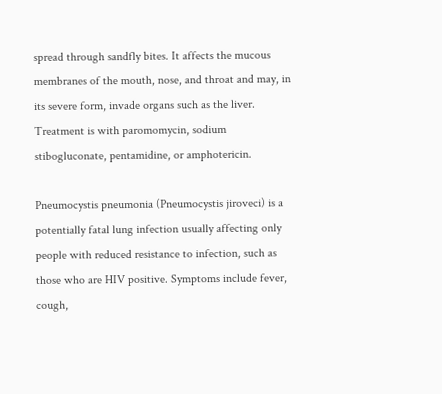spread through sandfly bites. It affects the mucous membranes of the mouth, nose, and throat and may, in its severe form, invade organs such as the liver. Treatment is with paromomycin, sodium stibogluconate, pentamidine, or amphotericin.

Pneumocystis pneumonia (Pneumocystis jiroveci) is a potentially fatal lung infection usually affecting only people with reduced resistance to infection, such as those who are HIV positive. Symptoms include fever, cough,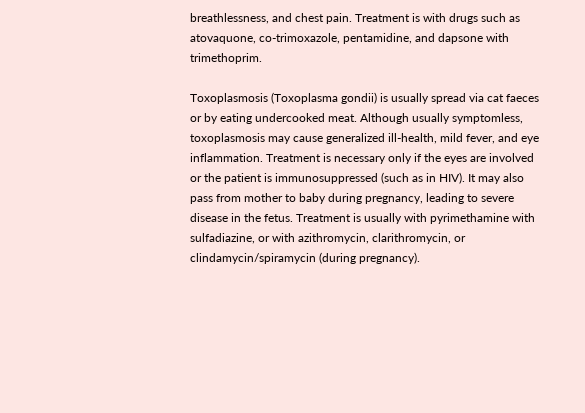breathlessness, and chest pain. Treatment is with drugs such as atovaquone, co-trimoxazole, pentamidine, and dapsone with trimethoprim.

Toxoplasmosis (Toxoplasma gondii) is usually spread via cat faeces or by eating undercooked meat. Although usually symptomless, toxoplasmosis may cause generalized ill-health, mild fever, and eye inflammation. Treatment is necessary only if the eyes are involved or the patient is immunosuppressed (such as in HIV). It may also pass from mother to baby during pregnancy, leading to severe disease in the fetus. Treatment is usually with pyrimethamine with sulfadiazine, or with azithromycin, clarithromycin, or clindamycin/spiramycin (during pregnancy).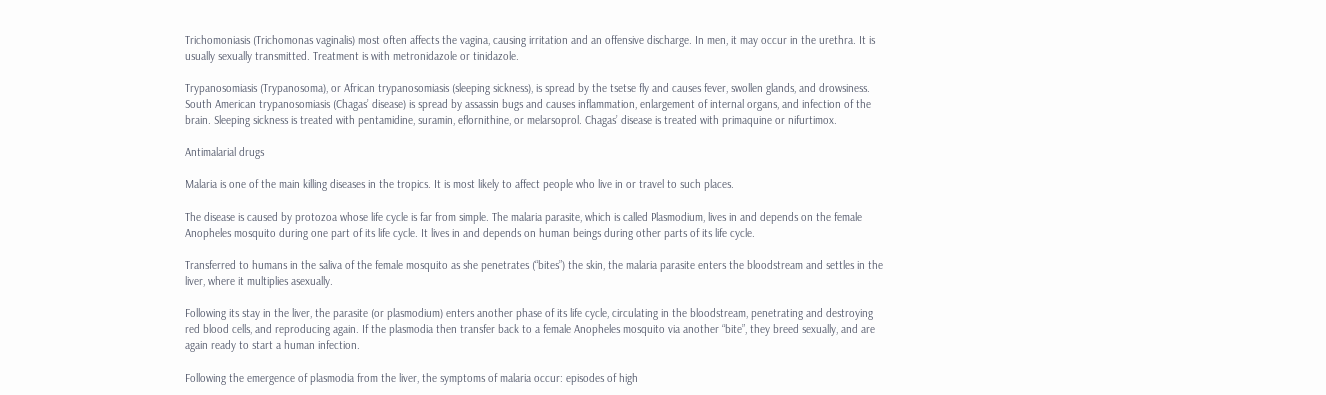Trichomoniasis (Trichomonas vaginalis) most often affects the vagina, causing irritation and an offensive discharge. In men, it may occur in the urethra. It is usually sexually transmitted. Treatment is with metronidazole or tinidazole.

Trypanosomiasis (Trypanosoma), or African trypanosomiasis (sleeping sickness), is spread by the tsetse fly and causes fever, swollen glands, and drowsiness. South American trypanosomiasis (Chagas’ disease) is spread by assassin bugs and causes inflammation, enlargement of internal organs, and infection of the brain. Sleeping sickness is treated with pentamidine, suramin, eflornithine, or melarsoprol. Chagas’ disease is treated with primaquine or nifurtimox.

Antimalarial drugs

Malaria is one of the main killing diseases in the tropics. It is most likely to affect people who live in or travel to such places.

The disease is caused by protozoa whose life cycle is far from simple. The malaria parasite, which is called Plasmodium, lives in and depends on the female Anopheles mosquito during one part of its life cycle. It lives in and depends on human beings during other parts of its life cycle.

Transferred to humans in the saliva of the female mosquito as she penetrates (“bites”) the skin, the malaria parasite enters the bloodstream and settles in the liver, where it multiplies asexually.

Following its stay in the liver, the parasite (or plasmodium) enters another phase of its life cycle, circulating in the bloodstream, penetrating and destroying red blood cells, and reproducing again. If the plasmodia then transfer back to a female Anopheles mosquito via another “bite”, they breed sexually, and are again ready to start a human infection.

Following the emergence of plasmodia from the liver, the symptoms of malaria occur: episodes of high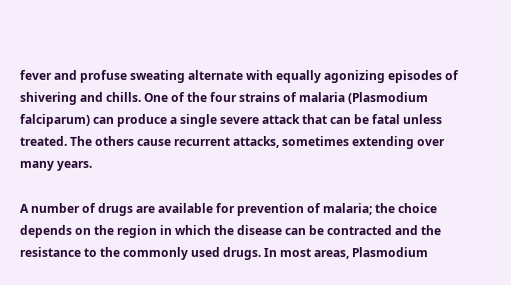fever and profuse sweating alternate with equally agonizing episodes of shivering and chills. One of the four strains of malaria (Plasmodium falciparum) can produce a single severe attack that can be fatal unless treated. The others cause recurrent attacks, sometimes extending over many years.

A number of drugs are available for prevention of malaria; the choice depends on the region in which the disease can be contracted and the resistance to the commonly used drugs. In most areas, Plasmodium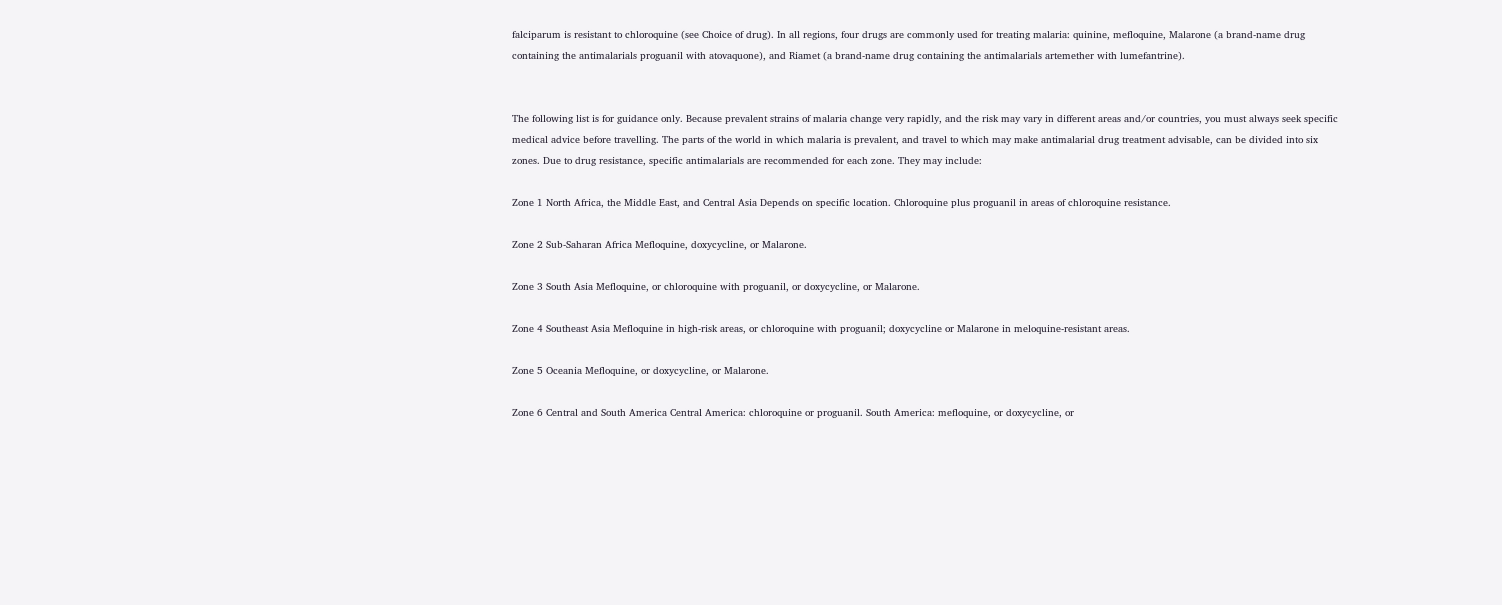falciparum is resistant to chloroquine (see Choice of drug). In all regions, four drugs are commonly used for treating malaria: quinine, mefloquine, Malarone (a brand-name drug containing the antimalarials proguanil with atovaquone), and Riamet (a brand-name drug containing the antimalarials artemether with lumefantrine).


The following list is for guidance only. Because prevalent strains of malaria change very rapidly, and the risk may vary in different areas and/or countries, you must always seek specific medical advice before travelling. The parts of the world in which malaria is prevalent, and travel to which may make antimalarial drug treatment advisable, can be divided into six zones. Due to drug resistance, specific antimalarials are recommended for each zone. They may include:

Zone 1 North Africa, the Middle East, and Central Asia Depends on specific location. Chloroquine plus proguanil in areas of chloroquine resistance.

Zone 2 Sub-Saharan Africa Mefloquine, doxycycline, or Malarone.

Zone 3 South Asia Mefloquine, or chloroquine with proguanil, or doxycycline, or Malarone.

Zone 4 Southeast Asia Mefloquine in high-risk areas, or chloroquine with proguanil; doxycycline or Malarone in meloquine-resistant areas.

Zone 5 Oceania Mefloquine, or doxycycline, or Malarone.

Zone 6 Central and South America Central America: chloroquine or proguanil. South America: mefloquine, or doxycycline, or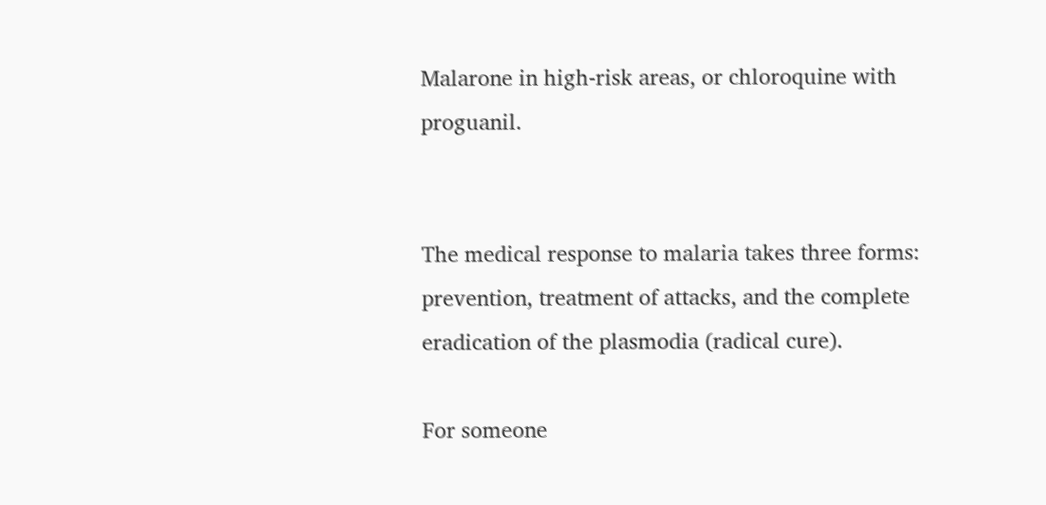Malarone in high-risk areas, or chloroquine with proguanil.


The medical response to malaria takes three forms: prevention, treatment of attacks, and the complete eradication of the plasmodia (radical cure).

For someone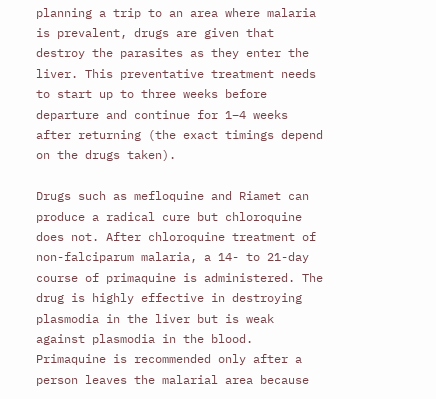planning a trip to an area where malaria is prevalent, drugs are given that destroy the parasites as they enter the liver. This preventative treatment needs to start up to three weeks before departure and continue for 1–4 weeks after returning (the exact timings depend on the drugs taken).

Drugs such as mefloquine and Riamet can produce a radical cure but chloroquine does not. After chloroquine treatment of non-falciparum malaria, a 14- to 21-day course of primaquine is administered. The drug is highly effective in destroying plasmodia in the liver but is weak against plasmodia in the blood. Primaquine is recommended only after a person leaves the malarial area because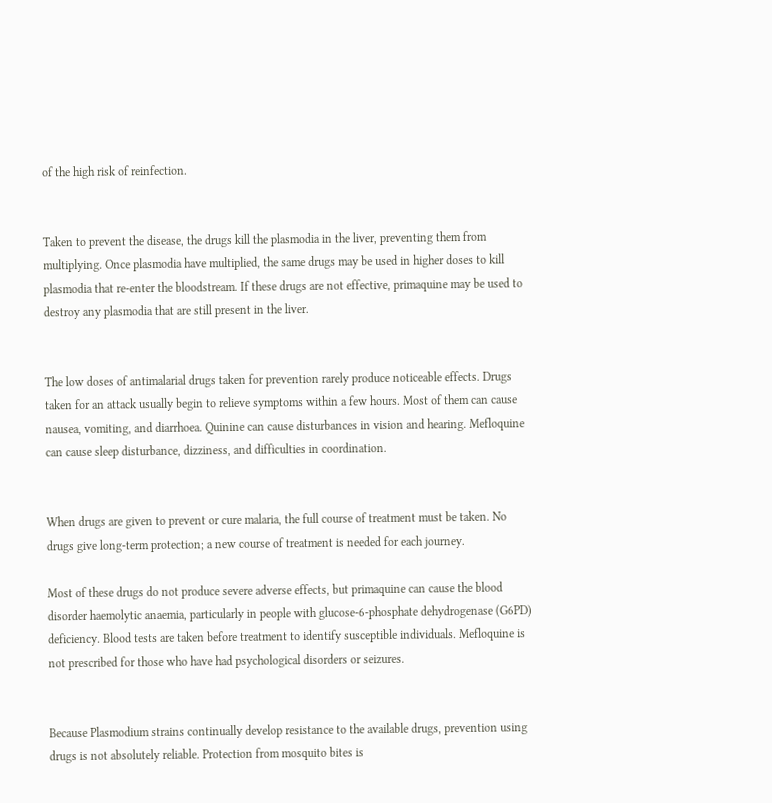of the high risk of reinfection.


Taken to prevent the disease, the drugs kill the plasmodia in the liver, preventing them from multiplying. Once plasmodia have multiplied, the same drugs may be used in higher doses to kill plasmodia that re-enter the bloodstream. If these drugs are not effective, primaquine may be used to destroy any plasmodia that are still present in the liver.


The low doses of antimalarial drugs taken for prevention rarely produce noticeable effects. Drugs taken for an attack usually begin to relieve symptoms within a few hours. Most of them can cause nausea, vomiting, and diarrhoea. Quinine can cause disturbances in vision and hearing. Mefloquine can cause sleep disturbance, dizziness, and difficulties in coordination.


When drugs are given to prevent or cure malaria, the full course of treatment must be taken. No drugs give long-term protection; a new course of treatment is needed for each journey.

Most of these drugs do not produce severe adverse effects, but primaquine can cause the blood disorder haemolytic anaemia, particularly in people with glucose-6-phosphate dehydrogenase (G6PD) deficiency. Blood tests are taken before treatment to identify susceptible individuals. Mefloquine is not prescribed for those who have had psychological disorders or seizures.


Because Plasmodium strains continually develop resistance to the available drugs, prevention using drugs is not absolutely reliable. Protection from mosquito bites is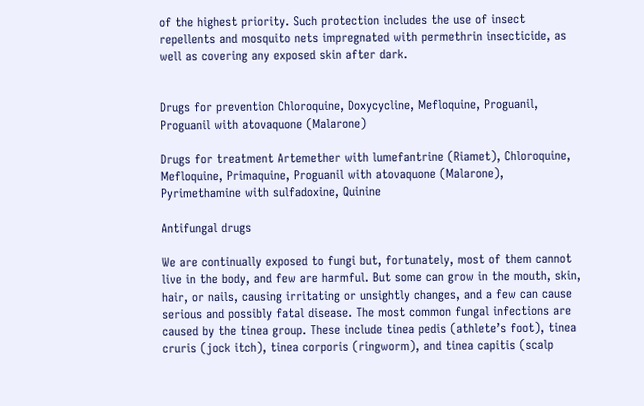of the highest priority. Such protection includes the use of insect repellents and mosquito nets impregnated with permethrin insecticide, as well as covering any exposed skin after dark.


Drugs for prevention Chloroquine, Doxycycline, Mefloquine, Proguanil, Proguanil with atovaquone (Malarone)

Drugs for treatment Artemether with lumefantrine (Riamet), Chloroquine, Mefloquine, Primaquine, Proguanil with atovaquone (Malarone), Pyrimethamine with sulfadoxine, Quinine

Antifungal drugs

We are continually exposed to fungi but, fortunately, most of them cannot live in the body, and few are harmful. But some can grow in the mouth, skin, hair, or nails, causing irritating or unsightly changes, and a few can cause serious and possibly fatal disease. The most common fungal infections are caused by the tinea group. These include tinea pedis (athlete’s foot), tinea cruris (jock itch), tinea corporis (ringworm), and tinea capitis (scalp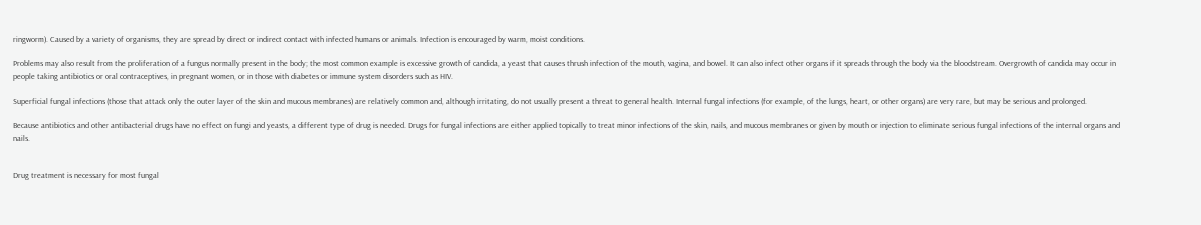ringworm). Caused by a variety of organisms, they are spread by direct or indirect contact with infected humans or animals. Infection is encouraged by warm, moist conditions.

Problems may also result from the proliferation of a fungus normally present in the body; the most common example is excessive growth of candida, a yeast that causes thrush infection of the mouth, vagina, and bowel. It can also infect other organs if it spreads through the body via the bloodstream. Overgrowth of candida may occur in people taking antibiotics or oral contraceptives, in pregnant women, or in those with diabetes or immune system disorders such as HIV.

Superficial fungal infections (those that attack only the outer layer of the skin and mucous membranes) are relatively common and, although irritating, do not usually present a threat to general health. Internal fungal infections (for example, of the lungs, heart, or other organs) are very rare, but may be serious and prolonged.

Because antibiotics and other antibacterial drugs have no effect on fungi and yeasts, a different type of drug is needed. Drugs for fungal infections are either applied topically to treat minor infections of the skin, nails, and mucous membranes or given by mouth or injection to eliminate serious fungal infections of the internal organs and nails.


Drug treatment is necessary for most fungal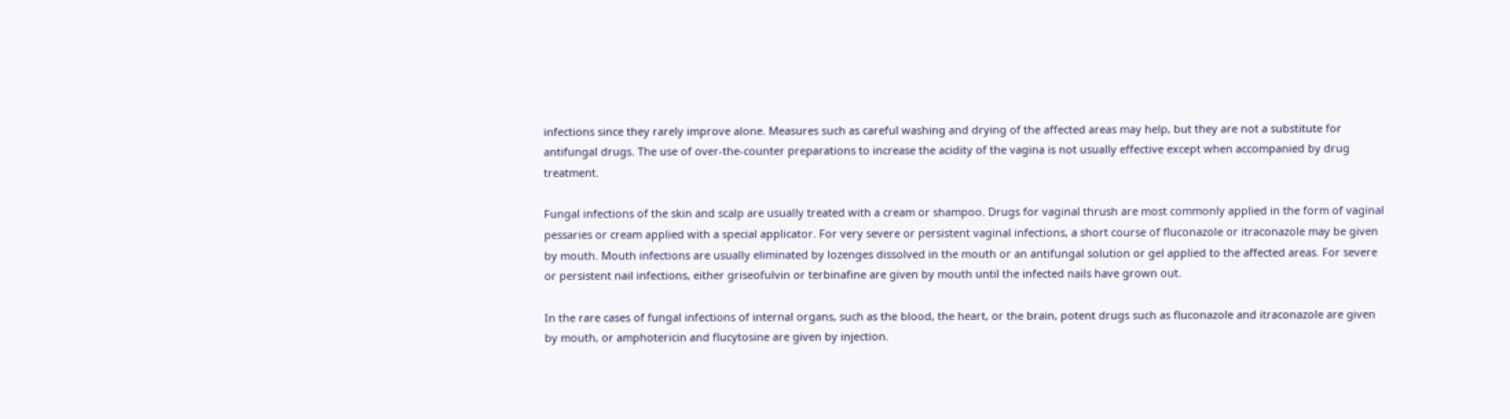infections since they rarely improve alone. Measures such as careful washing and drying of the affected areas may help, but they are not a substitute for antifungal drugs. The use of over-the-counter preparations to increase the acidity of the vagina is not usually effective except when accompanied by drug treatment.

Fungal infections of the skin and scalp are usually treated with a cream or shampoo. Drugs for vaginal thrush are most commonly applied in the form of vaginal pessaries or cream applied with a special applicator. For very severe or persistent vaginal infections, a short course of fluconazole or itraconazole may be given by mouth. Mouth infections are usually eliminated by lozenges dissolved in the mouth or an antifungal solution or gel applied to the affected areas. For severe or persistent nail infections, either griseofulvin or terbinafine are given by mouth until the infected nails have grown out.

In the rare cases of fungal infections of internal organs, such as the blood, the heart, or the brain, potent drugs such as fluconazole and itraconazole are given by mouth, or amphotericin and flucytosine are given by injection.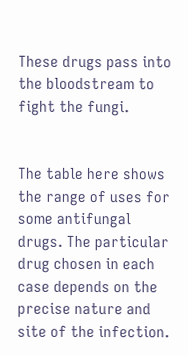These drugs pass into the bloodstream to fight the fungi.


The table here shows the range of uses for some antifungal drugs. The particular drug chosen in each case depends on the precise nature and site of the infection.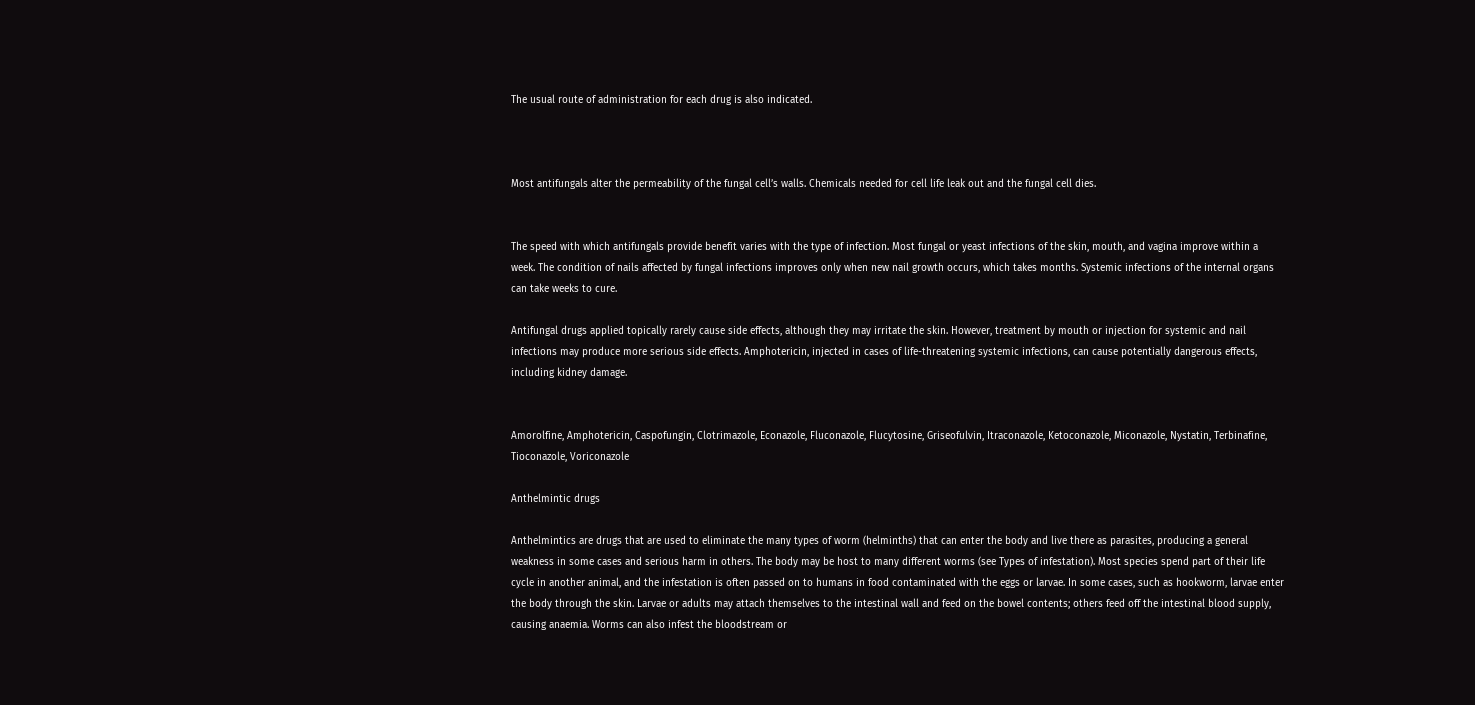The usual route of administration for each drug is also indicated.



Most antifungals alter the permeability of the fungal cell’s walls. Chemicals needed for cell life leak out and the fungal cell dies.


The speed with which antifungals provide benefit varies with the type of infection. Most fungal or yeast infections of the skin, mouth, and vagina improve within a week. The condition of nails affected by fungal infections improves only when new nail growth occurs, which takes months. Systemic infections of the internal organs can take weeks to cure.

Antifungal drugs applied topically rarely cause side effects, although they may irritate the skin. However, treatment by mouth or injection for systemic and nail infections may produce more serious side effects. Amphotericin, injected in cases of life-threatening systemic infections, can cause potentially dangerous effects, including kidney damage.


Amorolfine, Amphotericin, Caspofungin, Clotrimazole, Econazole, Fluconazole, Flucytosine, Griseofulvin, Itraconazole, Ketoconazole, Miconazole, Nystatin, Terbinafine, Tioconazole, Voriconazole

Anthelmintic drugs

Anthelmintics are drugs that are used to eliminate the many types of worm (helminths) that can enter the body and live there as parasites, producing a general weakness in some cases and serious harm in others. The body may be host to many different worms (see Types of infestation). Most species spend part of their life cycle in another animal, and the infestation is often passed on to humans in food contaminated with the eggs or larvae. In some cases, such as hookworm, larvae enter the body through the skin. Larvae or adults may attach themselves to the intestinal wall and feed on the bowel contents; others feed off the intestinal blood supply, causing anaemia. Worms can also infest the bloodstream or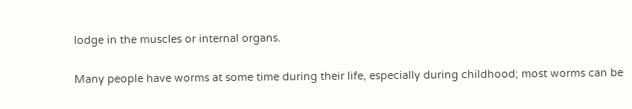lodge in the muscles or internal organs.

Many people have worms at some time during their life, especially during childhood; most worms can be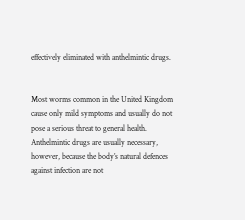effectively eliminated with anthelmintic drugs.


Most worms common in the United Kingdom cause only mild symptoms and usually do not pose a serious threat to general health. Anthelmintic drugs are usually necessary, however, because the body’s natural defences against infection are not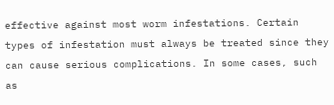effective against most worm infestations. Certain types of infestation must always be treated since they can cause serious complications. In some cases, such as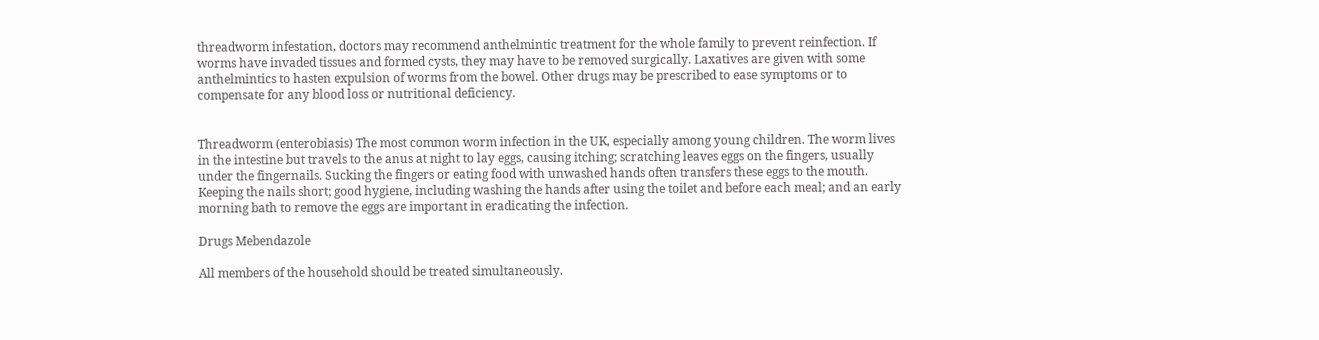threadworm infestation, doctors may recommend anthelmintic treatment for the whole family to prevent reinfection. If worms have invaded tissues and formed cysts, they may have to be removed surgically. Laxatives are given with some anthelmintics to hasten expulsion of worms from the bowel. Other drugs may be prescribed to ease symptoms or to compensate for any blood loss or nutritional deficiency.


Threadworm (enterobiasis) The most common worm infection in the UK, especially among young children. The worm lives in the intestine but travels to the anus at night to lay eggs, causing itching; scratching leaves eggs on the fingers, usually under the fingernails. Sucking the fingers or eating food with unwashed hands often transfers these eggs to the mouth. Keeping the nails short; good hygiene, including washing the hands after using the toilet and before each meal; and an early morning bath to remove the eggs are important in eradicating the infection.

Drugs Mebendazole

All members of the household should be treated simultaneously.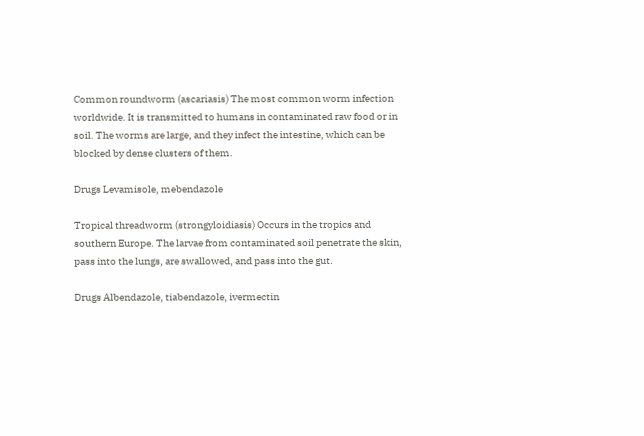Common roundworm (ascariasis) The most common worm infection worldwide. It is transmitted to humans in contaminated raw food or in soil. The worms are large, and they infect the intestine, which can be blocked by dense clusters of them.

Drugs Levamisole, mebendazole

Tropical threadworm (strongyloidiasis) Occurs in the tropics and southern Europe. The larvae from contaminated soil penetrate the skin, pass into the lungs, are swallowed, and pass into the gut.

Drugs Albendazole, tiabendazole, ivermectin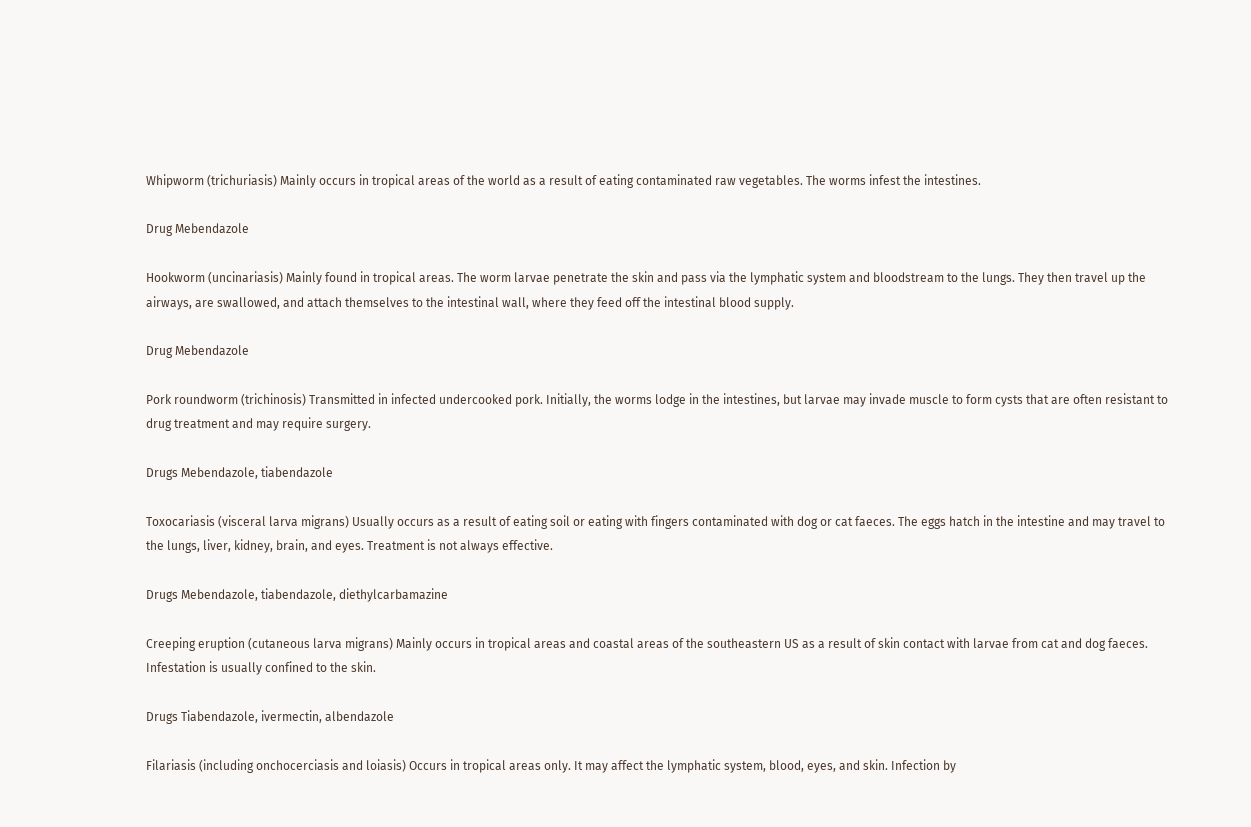Whipworm (trichuriasis) Mainly occurs in tropical areas of the world as a result of eating contaminated raw vegetables. The worms infest the intestines.

Drug Mebendazole

Hookworm (uncinariasis) Mainly found in tropical areas. The worm larvae penetrate the skin and pass via the lymphatic system and bloodstream to the lungs. They then travel up the airways, are swallowed, and attach themselves to the intestinal wall, where they feed off the intestinal blood supply.

Drug Mebendazole

Pork roundworm (trichinosis) Transmitted in infected undercooked pork. Initially, the worms lodge in the intestines, but larvae may invade muscle to form cysts that are often resistant to drug treatment and may require surgery.

Drugs Mebendazole, tiabendazole

Toxocariasis (visceral larva migrans) Usually occurs as a result of eating soil or eating with fingers contaminated with dog or cat faeces. The eggs hatch in the intestine and may travel to the lungs, liver, kidney, brain, and eyes. Treatment is not always effective.

Drugs Mebendazole, tiabendazole, diethylcarbamazine

Creeping eruption (cutaneous larva migrans) Mainly occurs in tropical areas and coastal areas of the southeastern US as a result of skin contact with larvae from cat and dog faeces. Infestation is usually confined to the skin.

Drugs Tiabendazole, ivermectin, albendazole

Filariasis (including onchocerciasis and loiasis) Occurs in tropical areas only. It may affect the lymphatic system, blood, eyes, and skin. Infection by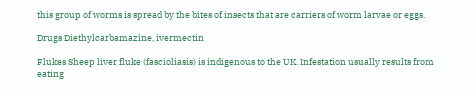this group of worms is spread by the bites of insects that are carriers of worm larvae or eggs.

Drugs Diethylcarbamazine, ivermectin

Flukes Sheep liver fluke (fascioliasis) is indigenous to the UK. Infestation usually results from eating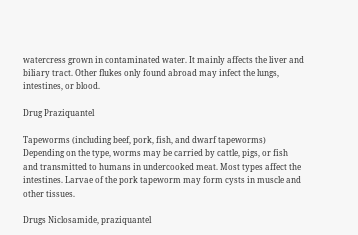watercress grown in contaminated water. It mainly affects the liver and biliary tract. Other flukes only found abroad may infect the lungs, intestines, or blood.

Drug Praziquantel

Tapeworms (including beef, pork, fish, and dwarf tapeworms) Depending on the type, worms may be carried by cattle, pigs, or fish and transmitted to humans in undercooked meat. Most types affect the intestines. Larvae of the pork tapeworm may form cysts in muscle and other tissues.

Drugs Niclosamide, praziquantel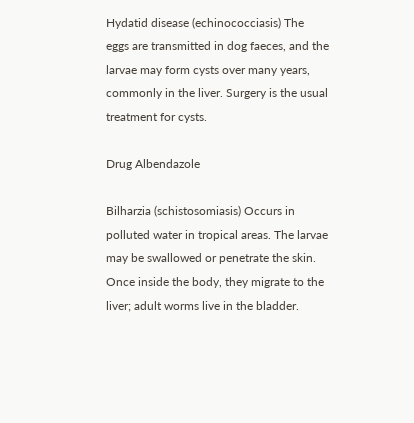Hydatid disease (echinococciasis) The eggs are transmitted in dog faeces, and the larvae may form cysts over many years, commonly in the liver. Surgery is the usual treatment for cysts.

Drug Albendazole

Bilharzia (schistosomiasis) Occurs in polluted water in tropical areas. The larvae may be swallowed or penetrate the skin. Once inside the body, they migrate to the liver; adult worms live in the bladder.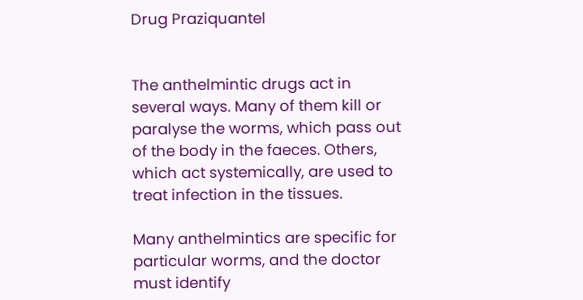Drug Praziquantel


The anthelmintic drugs act in several ways. Many of them kill or paralyse the worms, which pass out of the body in the faeces. Others, which act systemically, are used to treat infection in the tissues.

Many anthelmintics are specific for particular worms, and the doctor must identify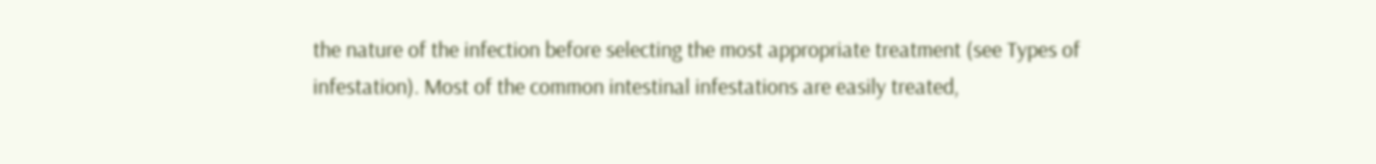the nature of the infection before selecting the most appropriate treatment (see Types of infestation). Most of the common intestinal infestations are easily treated,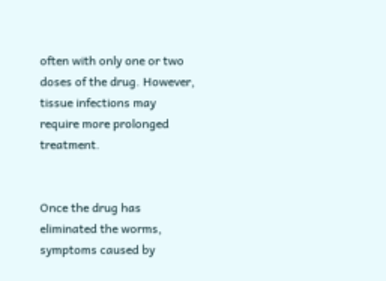often with only one or two doses of the drug. However, tissue infections may require more prolonged treatment.


Once the drug has eliminated the worms, symptoms caused by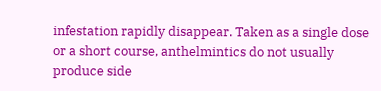infestation rapidly disappear. Taken as a single dose or a short course, anthelmintics do not usually produce side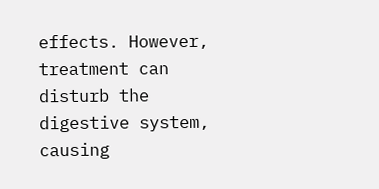effects. However, treatment can disturb the digestive system, causing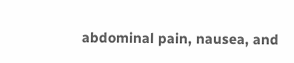abdominal pain, nausea, and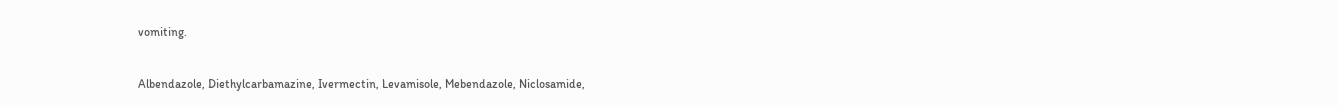vomiting.


Albendazole, Diethylcarbamazine, Ivermectin, Levamisole, Mebendazole, Niclosamide,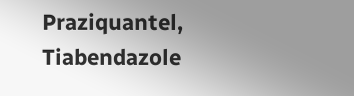Praziquantel, Tiabendazole